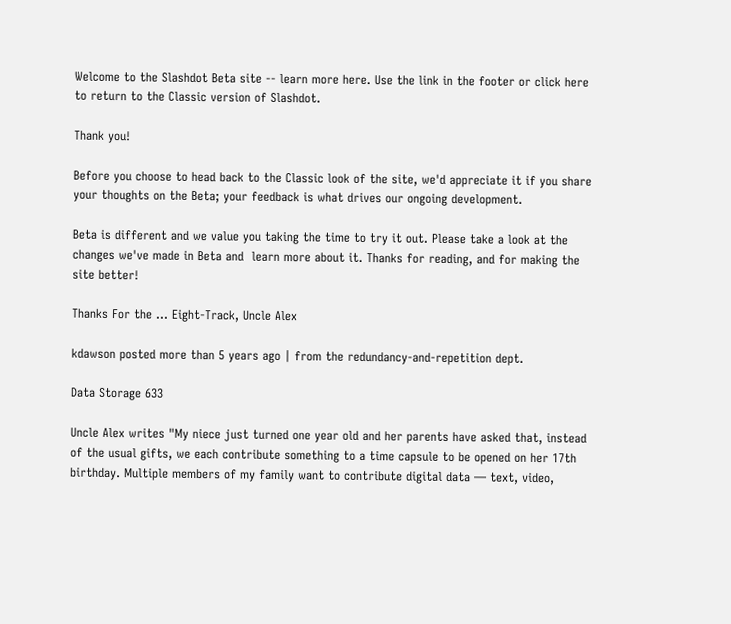Welcome to the Slashdot Beta site -- learn more here. Use the link in the footer or click here to return to the Classic version of Slashdot.

Thank you!

Before you choose to head back to the Classic look of the site, we'd appreciate it if you share your thoughts on the Beta; your feedback is what drives our ongoing development.

Beta is different and we value you taking the time to try it out. Please take a look at the changes we've made in Beta and  learn more about it. Thanks for reading, and for making the site better!

Thanks For the ... Eight-Track, Uncle Alex

kdawson posted more than 5 years ago | from the redundancy-and-repetition dept.

Data Storage 633

Uncle Alex writes "My niece just turned one year old and her parents have asked that, instead of the usual gifts, we each contribute something to a time capsule to be opened on her 17th birthday. Multiple members of my family want to contribute digital data — text, video,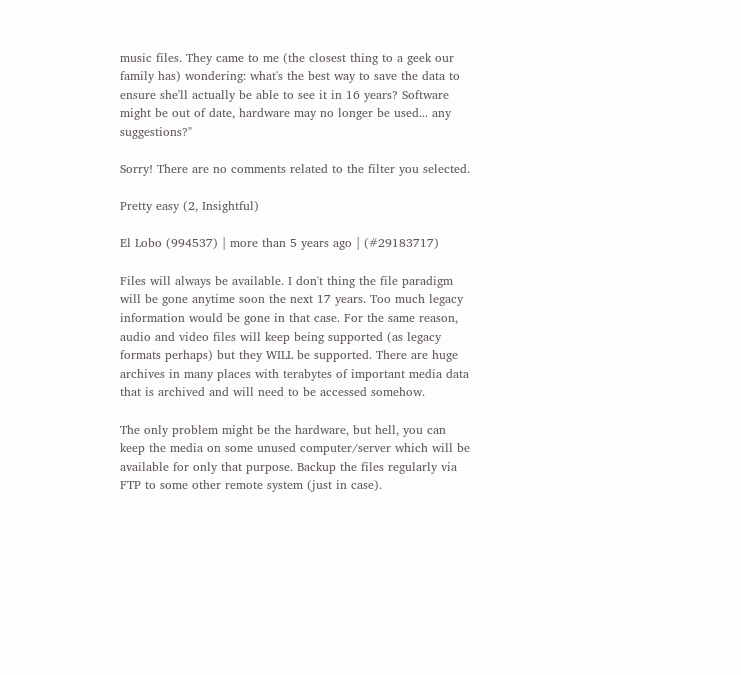music files. They came to me (the closest thing to a geek our family has) wondering: what's the best way to save the data to ensure she'll actually be able to see it in 16 years? Software might be out of date, hardware may no longer be used... any suggestions?"

Sorry! There are no comments related to the filter you selected.

Pretty easy (2, Insightful)

El Lobo (994537) | more than 5 years ago | (#29183717)

Files will always be available. I don't thing the file paradigm will be gone anytime soon the next 17 years. Too much legacy information would be gone in that case. For the same reason, audio and video files will keep being supported (as legacy formats perhaps) but they WILL be supported. There are huge archives in many places with terabytes of important media data that is archived and will need to be accessed somehow.

The only problem might be the hardware, but hell, you can keep the media on some unused computer/server which will be available for only that purpose. Backup the files regularly via FTP to some other remote system (just in case).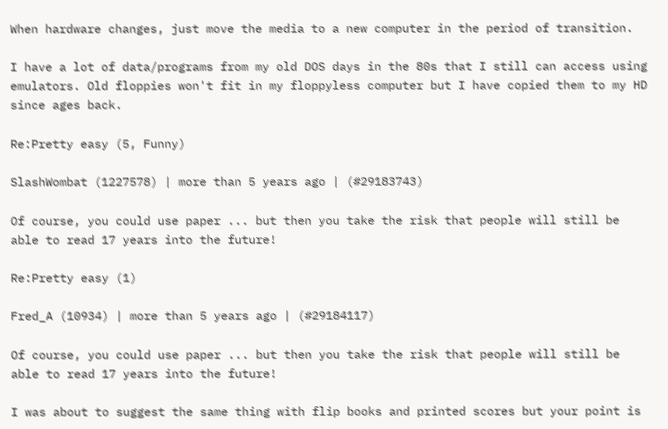When hardware changes, just move the media to a new computer in the period of transition.

I have a lot of data/programs from my old DOS days in the 80s that I still can access using emulators. Old floppies won't fit in my floppyless computer but I have copied them to my HD since ages back.

Re:Pretty easy (5, Funny)

SlashWombat (1227578) | more than 5 years ago | (#29183743)

Of course, you could use paper ... but then you take the risk that people will still be able to read 17 years into the future!

Re:Pretty easy (1)

Fred_A (10934) | more than 5 years ago | (#29184117)

Of course, you could use paper ... but then you take the risk that people will still be able to read 17 years into the future!

I was about to suggest the same thing with flip books and printed scores but your point is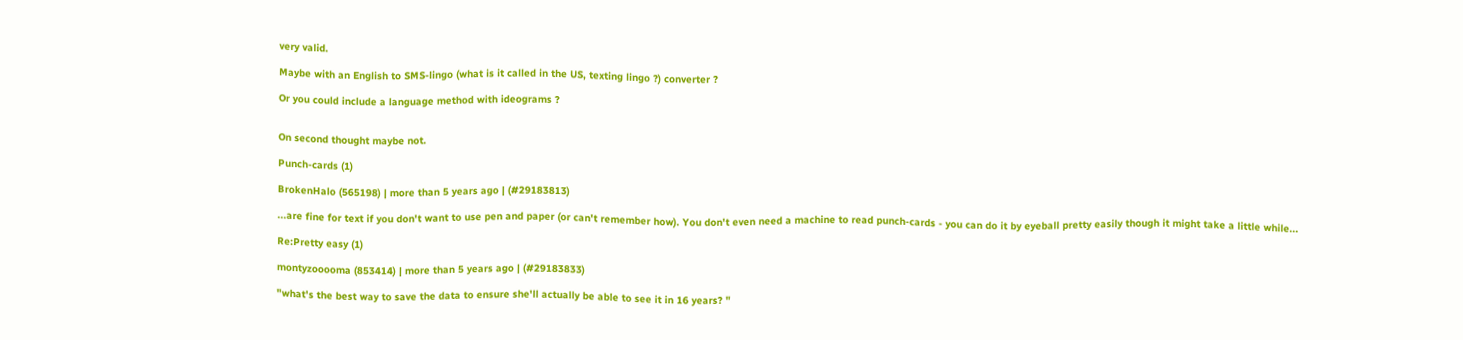very valid.

Maybe with an English to SMS-lingo (what is it called in the US, texting lingo ?) converter ?

Or you could include a language method with ideograms ?


On second thought maybe not.

Punch-cards (1)

BrokenHalo (565198) | more than 5 years ago | (#29183813)

...are fine for text if you don't want to use pen and paper (or can't remember how). You don't even need a machine to read punch-cards - you can do it by eyeball pretty easily though it might take a little while...

Re:Pretty easy (1)

montyzooooma (853414) | more than 5 years ago | (#29183833)

"what's the best way to save the data to ensure she'll actually be able to see it in 16 years? "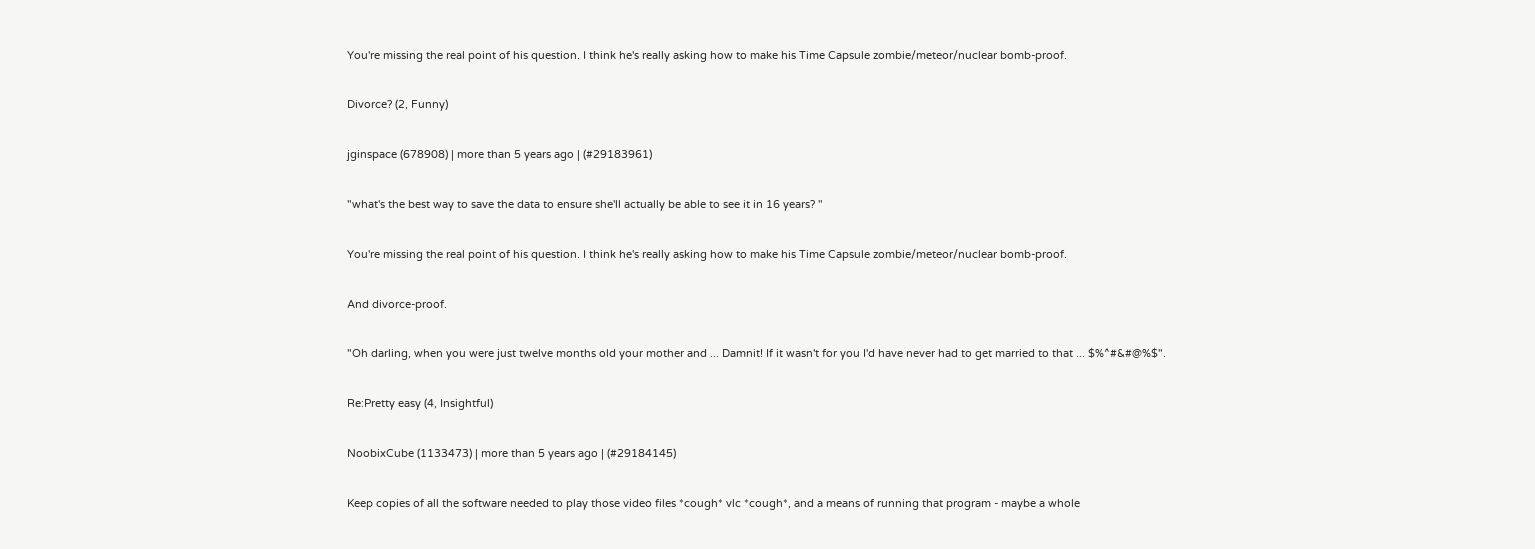You're missing the real point of his question. I think he's really asking how to make his Time Capsule zombie/meteor/nuclear bomb-proof.

Divorce? (2, Funny)

jginspace (678908) | more than 5 years ago | (#29183961)

"what's the best way to save the data to ensure she'll actually be able to see it in 16 years? "

You're missing the real point of his question. I think he's really asking how to make his Time Capsule zombie/meteor/nuclear bomb-proof.

And divorce-proof.

"Oh darling, when you were just twelve months old your mother and ... Damnit! If it wasn't for you I'd have never had to get married to that ... $%^#&#@%$".

Re:Pretty easy (4, Insightful)

NoobixCube (1133473) | more than 5 years ago | (#29184145)

Keep copies of all the software needed to play those video files *cough* vlc *cough*, and a means of running that program - maybe a whole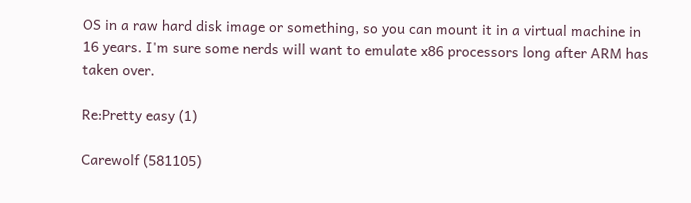OS in a raw hard disk image or something, so you can mount it in a virtual machine in 16 years. I'm sure some nerds will want to emulate x86 processors long after ARM has taken over.

Re:Pretty easy (1)

Carewolf (581105)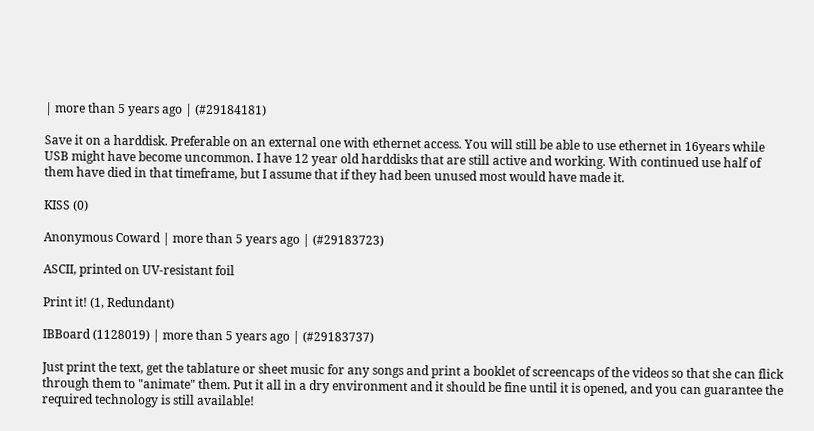| more than 5 years ago | (#29184181)

Save it on a harddisk. Preferable on an external one with ethernet access. You will still be able to use ethernet in 16years while USB might have become uncommon. I have 12 year old harddisks that are still active and working. With continued use half of them have died in that timeframe, but I assume that if they had been unused most would have made it.

KISS (0)

Anonymous Coward | more than 5 years ago | (#29183723)

ASCII, printed on UV-resistant foil

Print it! (1, Redundant)

IBBoard (1128019) | more than 5 years ago | (#29183737)

Just print the text, get the tablature or sheet music for any songs and print a booklet of screencaps of the videos so that she can flick through them to "animate" them. Put it all in a dry environment and it should be fine until it is opened, and you can guarantee the required technology is still available!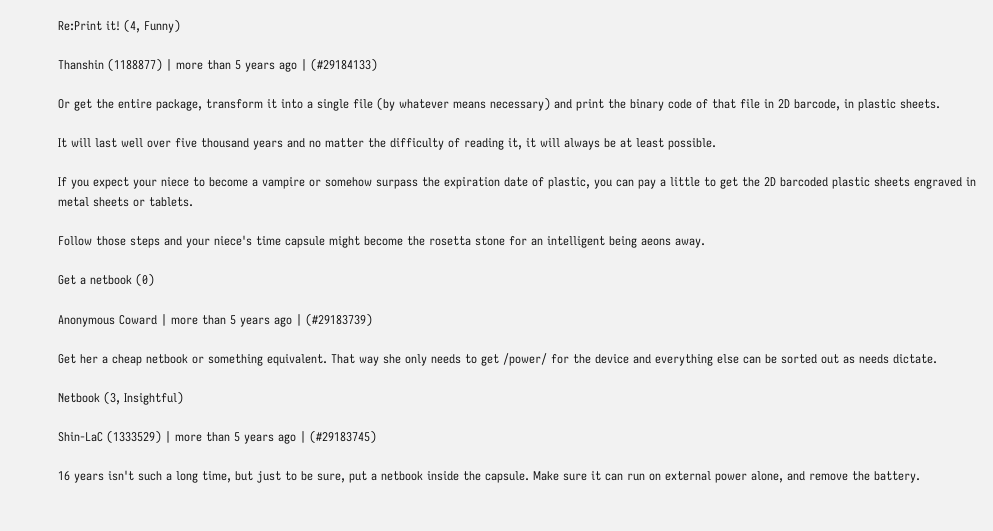Re:Print it! (4, Funny)

Thanshin (1188877) | more than 5 years ago | (#29184133)

Or get the entire package, transform it into a single file (by whatever means necessary) and print the binary code of that file in 2D barcode, in plastic sheets.

It will last well over five thousand years and no matter the difficulty of reading it, it will always be at least possible.

If you expect your niece to become a vampire or somehow surpass the expiration date of plastic, you can pay a little to get the 2D barcoded plastic sheets engraved in metal sheets or tablets.

Follow those steps and your niece's time capsule might become the rosetta stone for an intelligent being aeons away.

Get a netbook (0)

Anonymous Coward | more than 5 years ago | (#29183739)

Get her a cheap netbook or something equivalent. That way she only needs to get /power/ for the device and everything else can be sorted out as needs dictate.

Netbook (3, Insightful)

Shin-LaC (1333529) | more than 5 years ago | (#29183745)

16 years isn't such a long time, but just to be sure, put a netbook inside the capsule. Make sure it can run on external power alone, and remove the battery.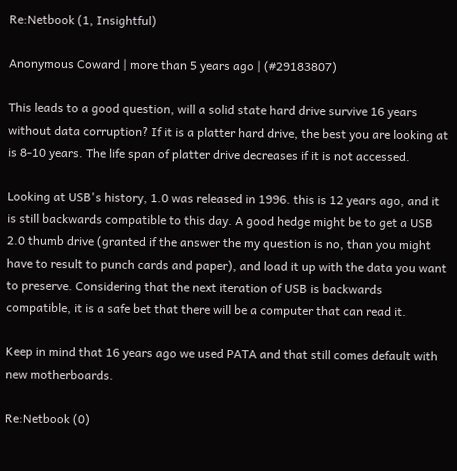Re:Netbook (1, Insightful)

Anonymous Coward | more than 5 years ago | (#29183807)

This leads to a good question, will a solid state hard drive survive 16 years without data corruption? If it is a platter hard drive, the best you are looking at is 8-10 years. The life span of platter drive decreases if it is not accessed.

Looking at USB's history, 1.0 was released in 1996. this is 12 years ago, and it is still backwards compatible to this day. A good hedge might be to get a USB 2.0 thumb drive (granted if the answer the my question is no, than you might have to result to punch cards and paper), and load it up with the data you want to preserve. Considering that the next iteration of USB is backwards compatible, it is a safe bet that there will be a computer that can read it.

Keep in mind that 16 years ago we used PATA and that still comes default with new motherboards.

Re:Netbook (0)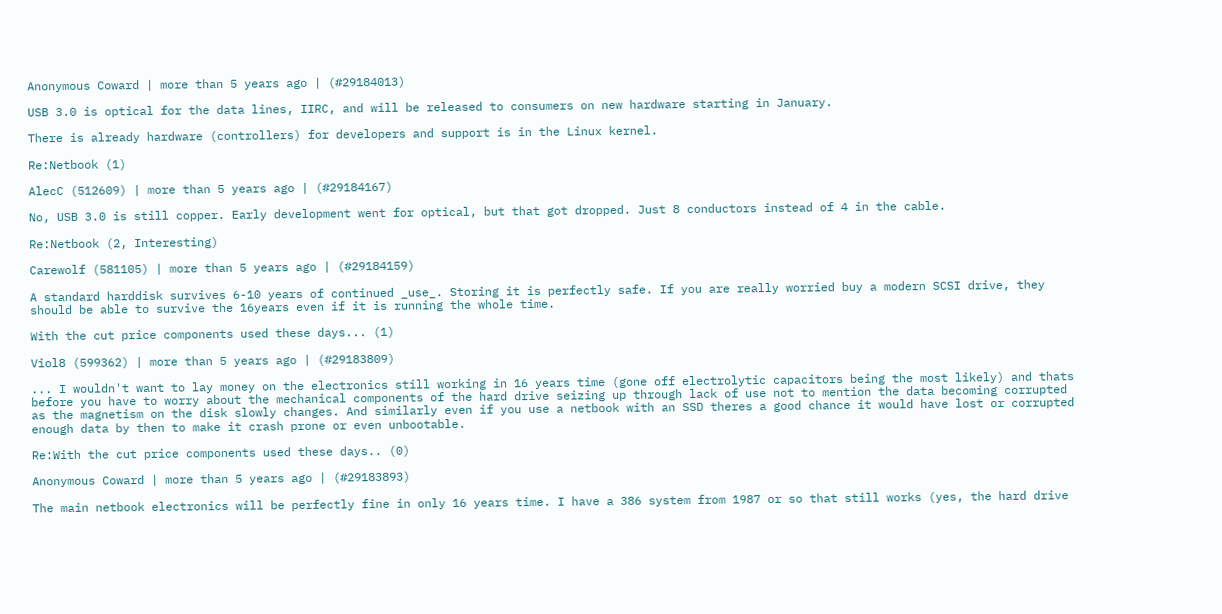Anonymous Coward | more than 5 years ago | (#29184013)

USB 3.0 is optical for the data lines, IIRC, and will be released to consumers on new hardware starting in January.

There is already hardware (controllers) for developers and support is in the Linux kernel.

Re:Netbook (1)

AlecC (512609) | more than 5 years ago | (#29184167)

No, USB 3.0 is still copper. Early development went for optical, but that got dropped. Just 8 conductors instead of 4 in the cable.

Re:Netbook (2, Interesting)

Carewolf (581105) | more than 5 years ago | (#29184159)

A standard harddisk survives 6-10 years of continued _use_. Storing it is perfectly safe. If you are really worried buy a modern SCSI drive, they should be able to survive the 16years even if it is running the whole time.

With the cut price components used these days... (1)

Viol8 (599362) | more than 5 years ago | (#29183809)

... I wouldn't want to lay money on the electronics still working in 16 years time (gone off electrolytic capacitors being the most likely) and thats before you have to worry about the mechanical components of the hard drive seizing up through lack of use not to mention the data becoming corrupted as the magnetism on the disk slowly changes. And similarly even if you use a netbook with an SSD theres a good chance it would have lost or corrupted enough data by then to make it crash prone or even unbootable.

Re:With the cut price components used these days.. (0)

Anonymous Coward | more than 5 years ago | (#29183893)

The main netbook electronics will be perfectly fine in only 16 years time. I have a 386 system from 1987 or so that still works (yes, the hard drive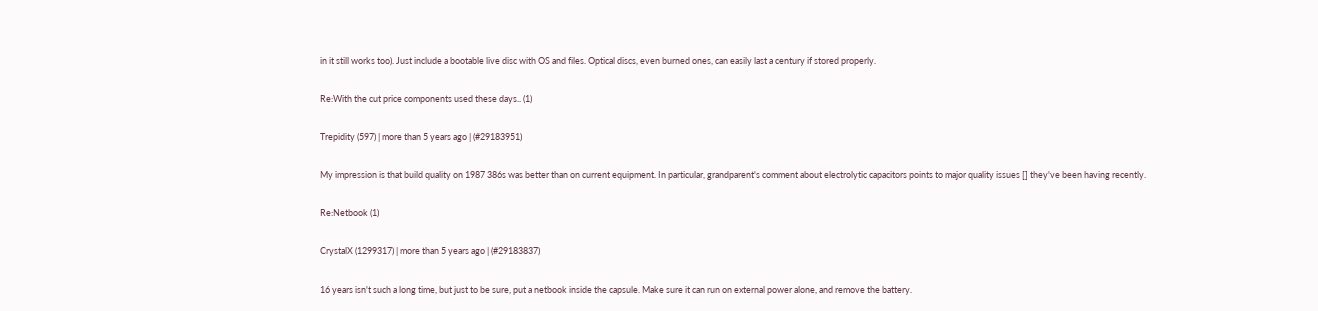in it still works too). Just include a bootable live disc with OS and files. Optical discs, even burned ones, can easily last a century if stored properly.

Re:With the cut price components used these days.. (1)

Trepidity (597) | more than 5 years ago | (#29183951)

My impression is that build quality on 1987 386s was better than on current equipment. In particular, grandparent's comment about electrolytic capacitors points to major quality issues [] they've been having recently.

Re:Netbook (1)

CrystalX (1299317) | more than 5 years ago | (#29183837)

16 years isn't such a long time, but just to be sure, put a netbook inside the capsule. Make sure it can run on external power alone, and remove the battery.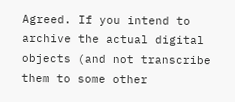Agreed. If you intend to archive the actual digital objects (and not transcribe them to some other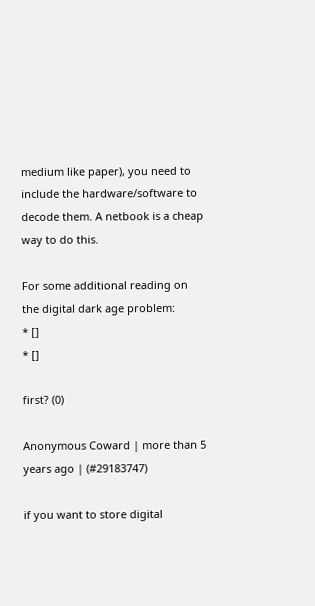medium like paper), you need to include the hardware/software to decode them. A netbook is a cheap way to do this.

For some additional reading on the digital dark age problem:
* []
* []

first? (0)

Anonymous Coward | more than 5 years ago | (#29183747)

if you want to store digital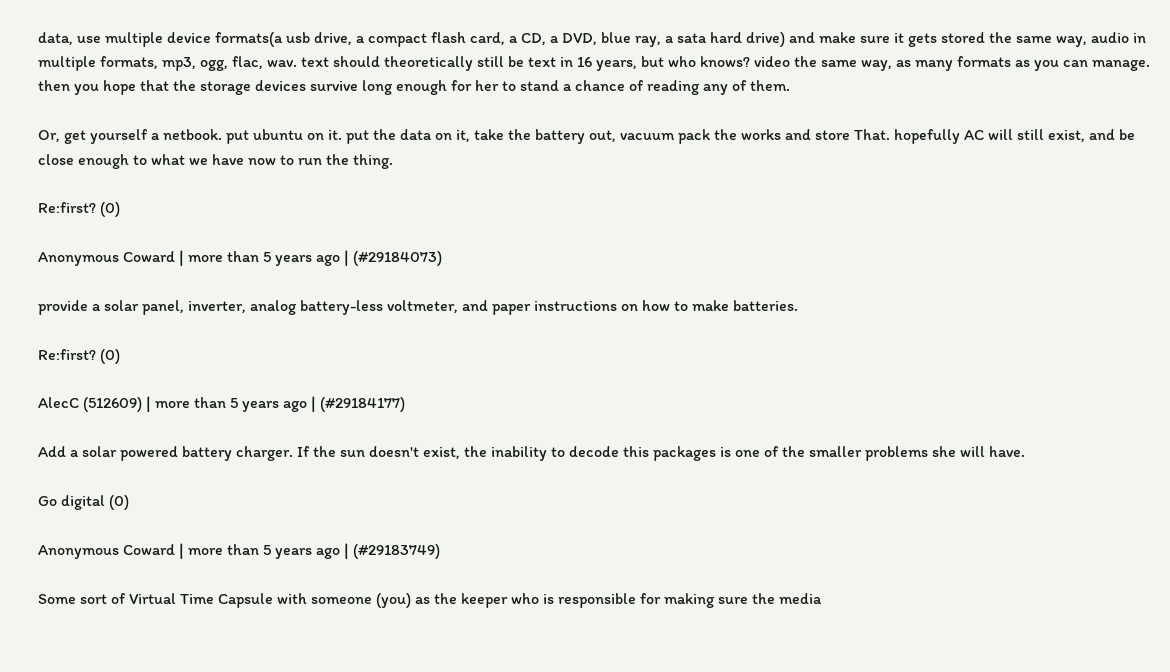data, use multiple device formats(a usb drive, a compact flash card, a CD, a DVD, blue ray, a sata hard drive) and make sure it gets stored the same way, audio in multiple formats, mp3, ogg, flac, wav. text should theoretically still be text in 16 years, but who knows? video the same way, as many formats as you can manage. then you hope that the storage devices survive long enough for her to stand a chance of reading any of them.

Or, get yourself a netbook. put ubuntu on it. put the data on it, take the battery out, vacuum pack the works and store That. hopefully AC will still exist, and be close enough to what we have now to run the thing.

Re:first? (0)

Anonymous Coward | more than 5 years ago | (#29184073)

provide a solar panel, inverter, analog battery-less voltmeter, and paper instructions on how to make batteries.

Re:first? (0)

AlecC (512609) | more than 5 years ago | (#29184177)

Add a solar powered battery charger. If the sun doesn't exist, the inability to decode this packages is one of the smaller problems she will have.

Go digital (0)

Anonymous Coward | more than 5 years ago | (#29183749)

Some sort of Virtual Time Capsule with someone (you) as the keeper who is responsible for making sure the media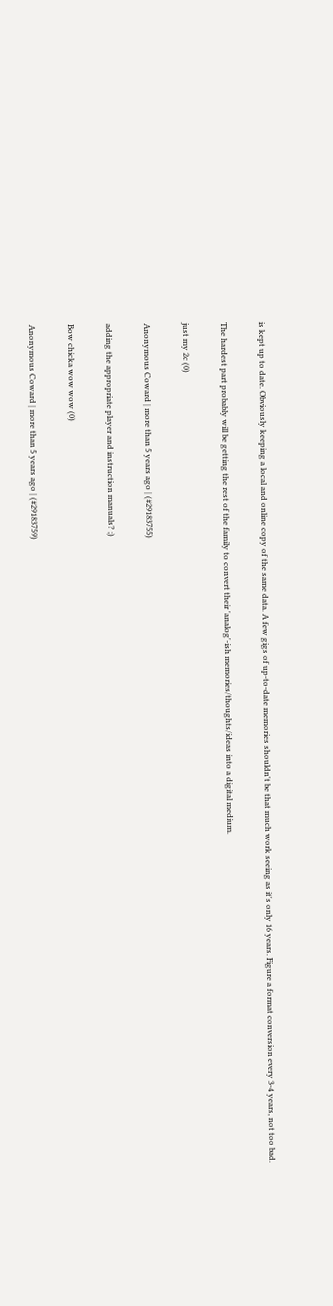is kept up to date. Obviously keeping a local and online copy of the same data. A few gigs of up-to-date memories shouldn't be that much work seeing as it's only 16 years. Figure a format conversion every 3-4 years, not too bad.

The hardest part probably will be getting the rest of the family to convert their 'analog'-ish memories/thoughts/ideas into a digital medium.

just my 2c (0)

Anonymous Coward | more than 5 years ago | (#29183755)

adding the appropriate player and instruction manuals? ;)

Bow chicka wow wow (0)

Anonymous Coward | more than 5 years ago | (#29183759)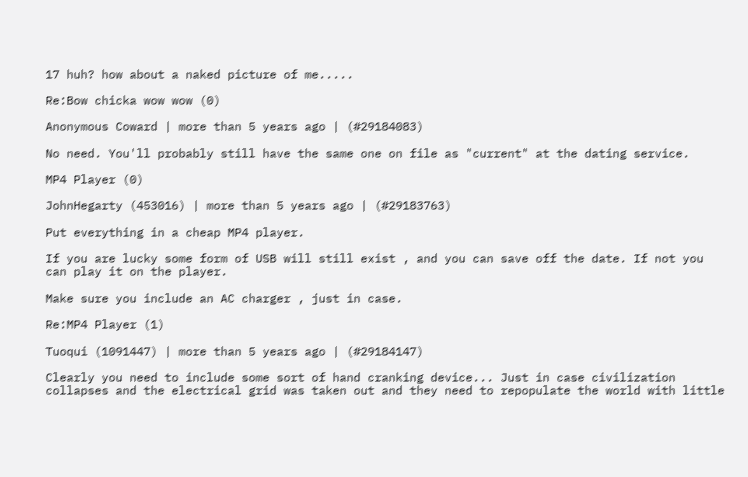17 huh? how about a naked picture of me.....

Re:Bow chicka wow wow (0)

Anonymous Coward | more than 5 years ago | (#29184083)

No need. You'll probably still have the same one on file as "current" at the dating service.

MP4 Player (0)

JohnHegarty (453016) | more than 5 years ago | (#29183763)

Put everything in a cheap MP4 player.

If you are lucky some form of USB will still exist , and you can save off the date. If not you can play it on the player.

Make sure you include an AC charger , just in case.

Re:MP4 Player (1)

Tuoqui (1091447) | more than 5 years ago | (#29184147)

Clearly you need to include some sort of hand cranking device... Just in case civilization collapses and the electrical grid was taken out and they need to repopulate the world with little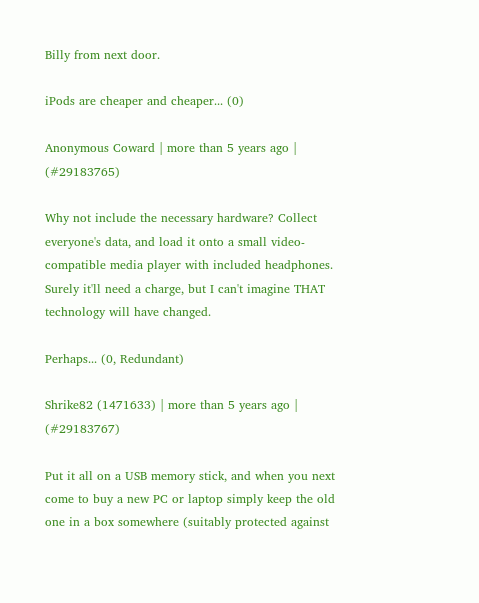Billy from next door.

iPods are cheaper and cheaper... (0)

Anonymous Coward | more than 5 years ago | (#29183765)

Why not include the necessary hardware? Collect everyone's data, and load it onto a small video-compatible media player with included headphones. Surely it'll need a charge, but I can't imagine THAT technology will have changed.

Perhaps... (0, Redundant)

Shrike82 (1471633) | more than 5 years ago | (#29183767)

Put it all on a USB memory stick, and when you next come to buy a new PC or laptop simply keep the old one in a box somewhere (suitably protected against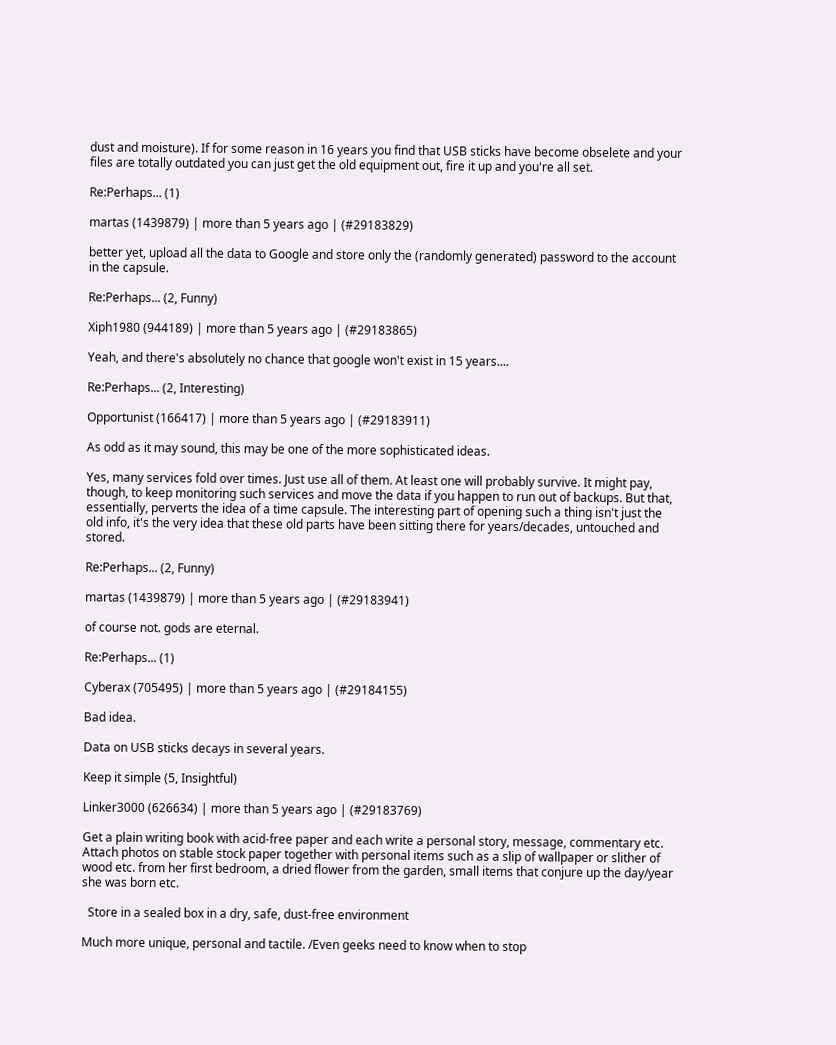dust and moisture). If for some reason in 16 years you find that USB sticks have become obselete and your files are totally outdated you can just get the old equipment out, fire it up and you're all set.

Re:Perhaps... (1)

martas (1439879) | more than 5 years ago | (#29183829)

better yet, upload all the data to Google and store only the (randomly generated) password to the account in the capsule.

Re:Perhaps... (2, Funny)

Xiph1980 (944189) | more than 5 years ago | (#29183865)

Yeah, and there's absolutely no chance that google won't exist in 15 years....

Re:Perhaps... (2, Interesting)

Opportunist (166417) | more than 5 years ago | (#29183911)

As odd as it may sound, this may be one of the more sophisticated ideas.

Yes, many services fold over times. Just use all of them. At least one will probably survive. It might pay, though, to keep monitoring such services and move the data if you happen to run out of backups. But that, essentially, perverts the idea of a time capsule. The interesting part of opening such a thing isn't just the old info, it's the very idea that these old parts have been sitting there for years/decades, untouched and stored.

Re:Perhaps... (2, Funny)

martas (1439879) | more than 5 years ago | (#29183941)

of course not. gods are eternal.

Re:Perhaps... (1)

Cyberax (705495) | more than 5 years ago | (#29184155)

Bad idea.

Data on USB sticks decays in several years.

Keep it simple (5, Insightful)

Linker3000 (626634) | more than 5 years ago | (#29183769)

Get a plain writing book with acid-free paper and each write a personal story, message, commentary etc. Attach photos on stable stock paper together with personal items such as a slip of wallpaper or slither of wood etc. from her first bedroom, a dried flower from the garden, small items that conjure up the day/year she was born etc.

  Store in a sealed box in a dry, safe, dust-free environment

Much more unique, personal and tactile. /Even geeks need to know when to stop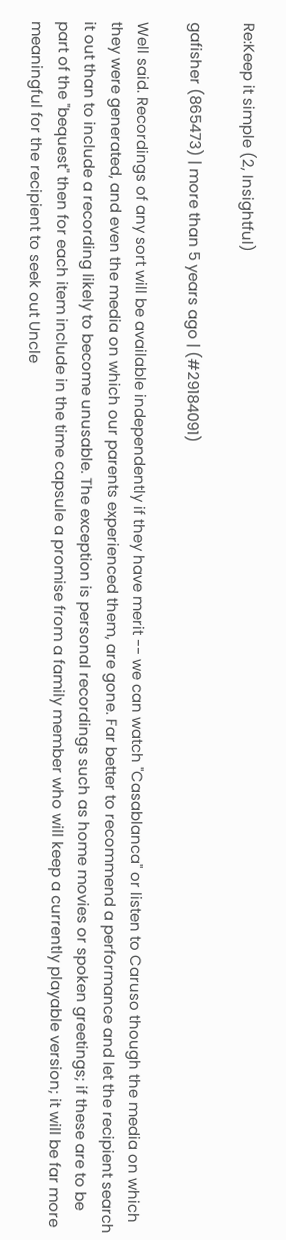Re:Keep it simple (2, Insightful)

gafisher (865473) | more than 5 years ago | (#29184091)

Well said. Recordings of any sort will be available independently if they have merit -- we can watch "Casablanca" or listen to Caruso though the media on which they were generated, and even the media on which our parents experienced them, are gone. Far better to recommend a performance and let the recipient search it out than to include a recording likely to become unusable. The exception is personal recordings such as home movies or spoken greetings; if these are to be part of the "bequest" then for each item include in the time capsule a promise from a family member who will keep a currently playable version; it will be far more meaningful for the recipient to seek out Uncle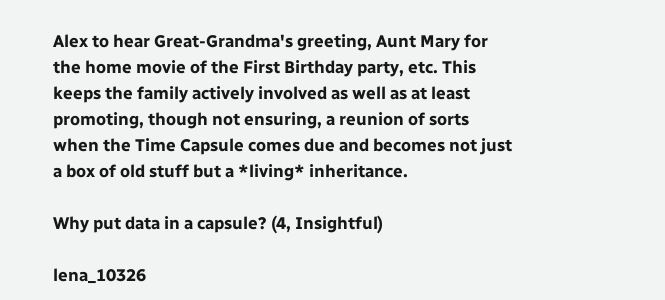Alex to hear Great-Grandma's greeting, Aunt Mary for the home movie of the First Birthday party, etc. This keeps the family actively involved as well as at least promoting, though not ensuring, a reunion of sorts when the Time Capsule comes due and becomes not just a box of old stuff but a *living* inheritance.

Why put data in a capsule? (4, Insightful)

lena_10326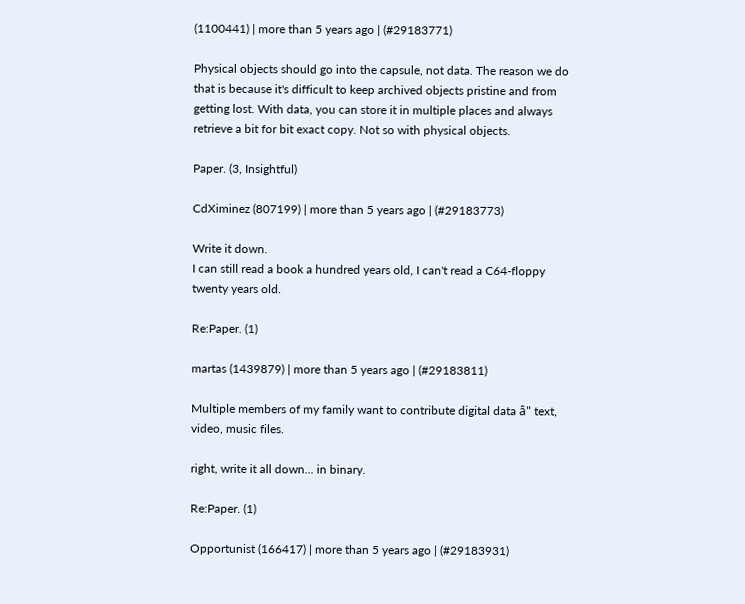(1100441) | more than 5 years ago | (#29183771)

Physical objects should go into the capsule, not data. The reason we do that is because it's difficult to keep archived objects pristine and from getting lost. With data, you can store it in multiple places and always retrieve a bit for bit exact copy. Not so with physical objects.

Paper. (3, Insightful)

CdXiminez (807199) | more than 5 years ago | (#29183773)

Write it down.
I can still read a book a hundred years old, I can't read a C64-floppy twenty years old.

Re:Paper. (1)

martas (1439879) | more than 5 years ago | (#29183811)

Multiple members of my family want to contribute digital data â" text, video, music files.

right, write it all down... in binary.

Re:Paper. (1)

Opportunist (166417) | more than 5 years ago | (#29183931)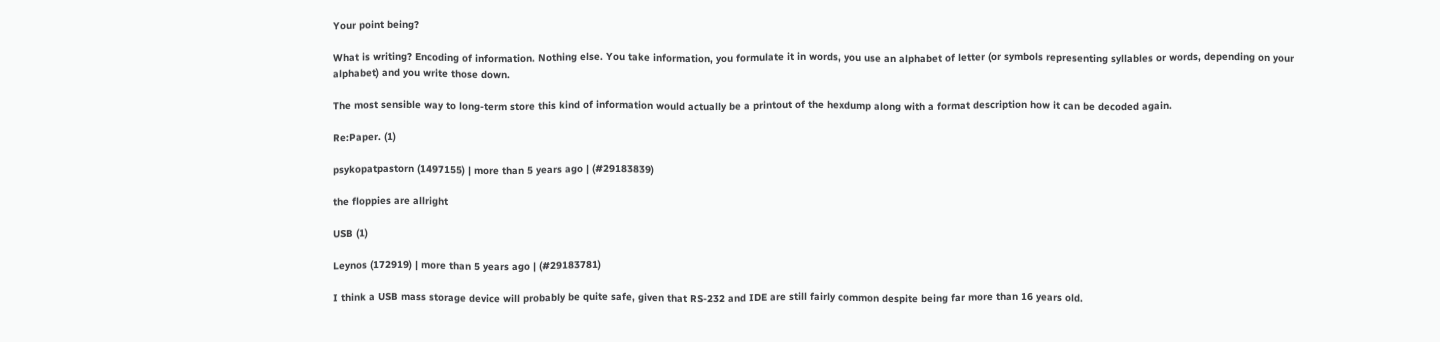Your point being?

What is writing? Encoding of information. Nothing else. You take information, you formulate it in words, you use an alphabet of letter (or symbols representing syllables or words, depending on your alphabet) and you write those down.

The most sensible way to long-term store this kind of information would actually be a printout of the hexdump along with a format description how it can be decoded again.

Re:Paper. (1)

psykopatpastorn (1497155) | more than 5 years ago | (#29183839)

the floppies are allright

USB (1)

Leynos (172919) | more than 5 years ago | (#29183781)

I think a USB mass storage device will probably be quite safe, given that RS-232 and IDE are still fairly common despite being far more than 16 years old.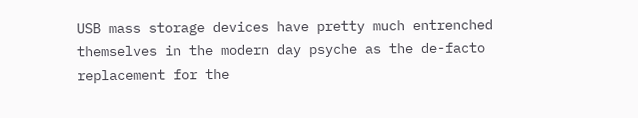USB mass storage devices have pretty much entrenched themselves in the modern day psyche as the de-facto replacement for the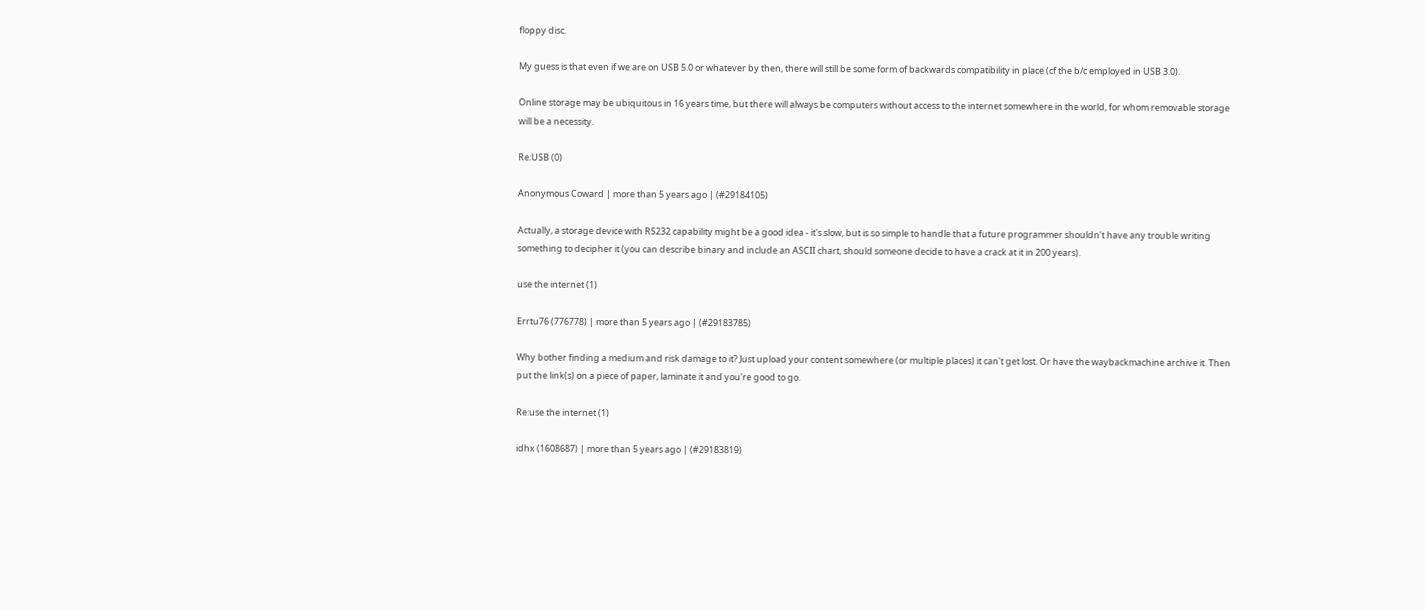floppy disc.

My guess is that even if we are on USB 5.0 or whatever by then, there will still be some form of backwards compatibility in place (cf the b/c employed in USB 3.0).

Online storage may be ubiquitous in 16 years time, but there will always be computers without access to the internet somewhere in the world, for whom removable storage will be a necessity.

Re:USB (0)

Anonymous Coward | more than 5 years ago | (#29184105)

Actually, a storage device with RS232 capability might be a good idea - it's slow, but is so simple to handle that a future programmer shouldn't have any trouble writing something to decipher it (you can describe binary and include an ASCII chart, should someone decide to have a crack at it in 200 years).

use the internet (1)

Errtu76 (776778) | more than 5 years ago | (#29183785)

Why bother finding a medium and risk damage to it? Just upload your content somewhere (or multiple places) it can't get lost. Or have the waybackmachine archive it. Then put the link(s) on a piece of paper, laminate it and you're good to go.

Re:use the internet (1)

idhx (1608687) | more than 5 years ago | (#29183819)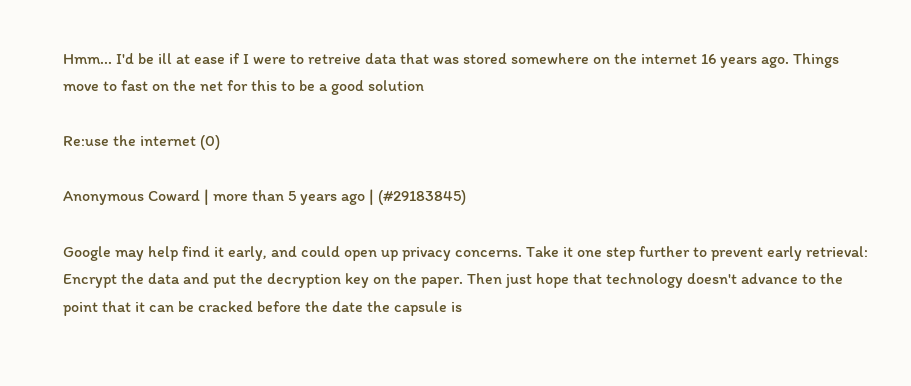Hmm... I'd be ill at ease if I were to retreive data that was stored somewhere on the internet 16 years ago. Things move to fast on the net for this to be a good solution

Re:use the internet (0)

Anonymous Coward | more than 5 years ago | (#29183845)

Google may help find it early, and could open up privacy concerns. Take it one step further to prevent early retrieval: Encrypt the data and put the decryption key on the paper. Then just hope that technology doesn't advance to the point that it can be cracked before the date the capsule is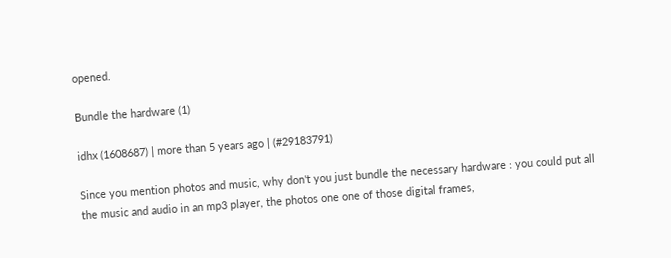opened.

Bundle the hardware (1)

idhx (1608687) | more than 5 years ago | (#29183791)

Since you mention photos and music, why don't you just bundle the necessary hardware : you could put all the music and audio in an mp3 player, the photos one one of those digital frames,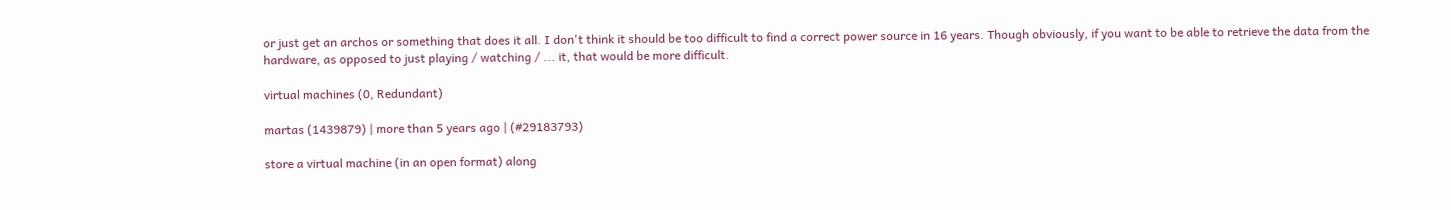or just get an archos or something that does it all. I don't think it should be too difficult to find a correct power source in 16 years. Though obviously, if you want to be able to retrieve the data from the hardware, as opposed to just playing / watching / ... it, that would be more difficult.

virtual machines (0, Redundant)

martas (1439879) | more than 5 years ago | (#29183793)

store a virtual machine (in an open format) along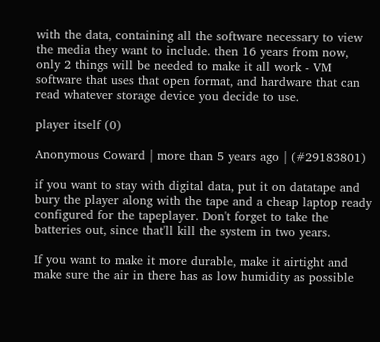with the data, containing all the software necessary to view the media they want to include. then 16 years from now, only 2 things will be needed to make it all work - VM software that uses that open format, and hardware that can read whatever storage device you decide to use.

player itself (0)

Anonymous Coward | more than 5 years ago | (#29183801)

if you want to stay with digital data, put it on datatape and bury the player along with the tape and a cheap laptop ready configured for the tapeplayer. Don't forget to take the batteries out, since that'll kill the system in two years.

If you want to make it more durable, make it airtight and make sure the air in there has as low humidity as possible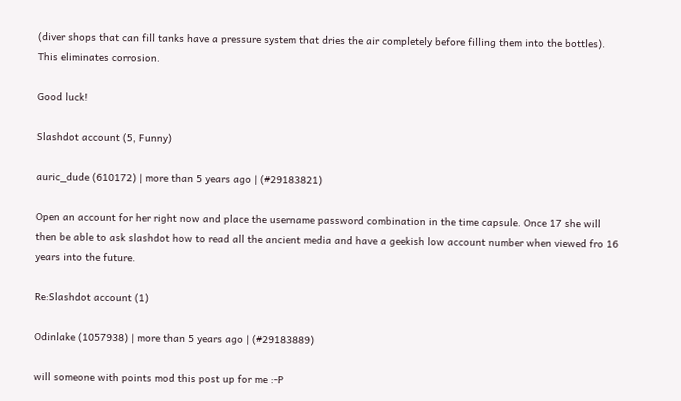(diver shops that can fill tanks have a pressure system that dries the air completely before filling them into the bottles). This eliminates corrosion.

Good luck!

Slashdot account (5, Funny)

auric_dude (610172) | more than 5 years ago | (#29183821)

Open an account for her right now and place the username password combination in the time capsule. Once 17 she will then be able to ask slashdot how to read all the ancient media and have a geekish low account number when viewed fro 16 years into the future.

Re:Slashdot account (1)

Odinlake (1057938) | more than 5 years ago | (#29183889)

will someone with points mod this post up for me :-P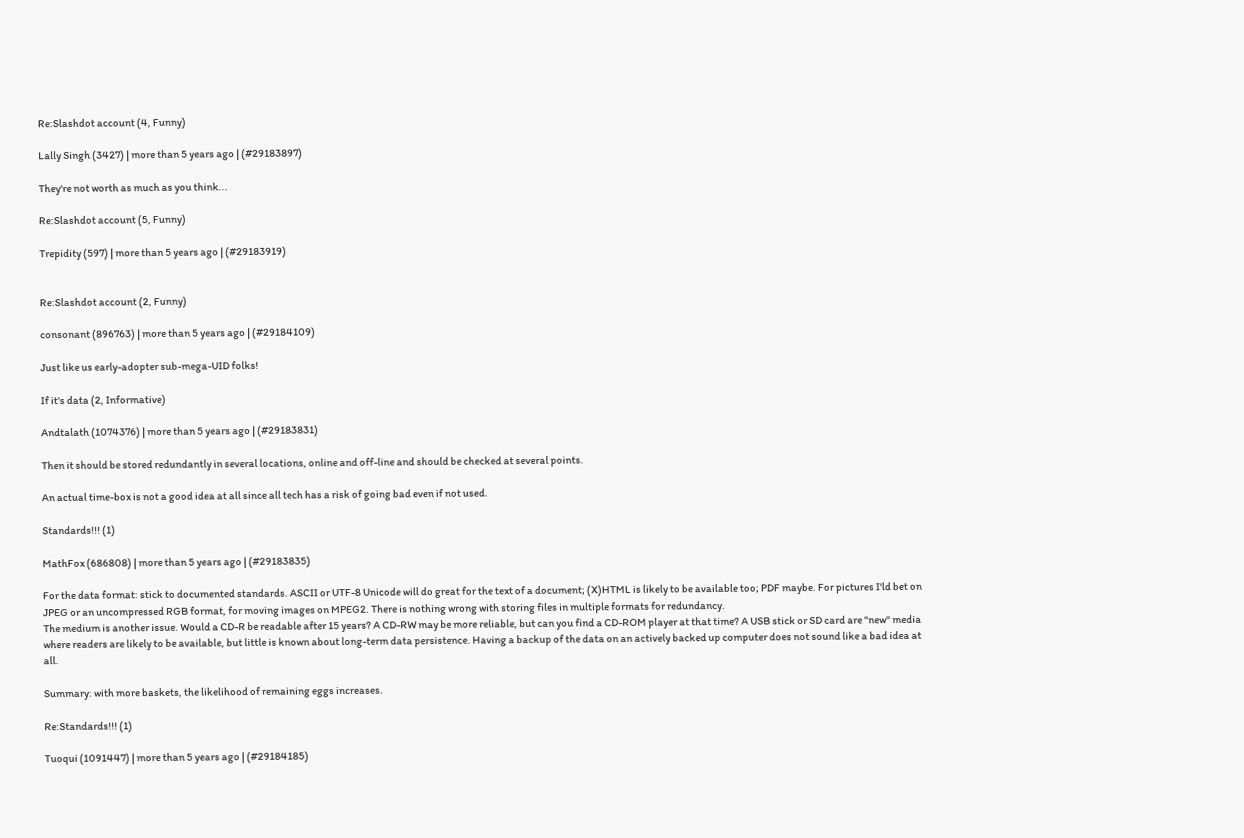Re:Slashdot account (4, Funny)

Lally Singh (3427) | more than 5 years ago | (#29183897)

They're not worth as much as you think...

Re:Slashdot account (5, Funny)

Trepidity (597) | more than 5 years ago | (#29183919)


Re:Slashdot account (2, Funny)

consonant (896763) | more than 5 years ago | (#29184109)

Just like us early-adopter sub-mega-UID folks!

If it's data (2, Informative)

Andtalath (1074376) | more than 5 years ago | (#29183831)

Then it should be stored redundantly in several locations, online and off-line and should be checked at several points.

An actual time-box is not a good idea at all since all tech has a risk of going bad even if not used.

Standards!!! (1)

MathFox (686808) | more than 5 years ago | (#29183835)

For the data format: stick to documented standards. ASCII or UTF-8 Unicode will do great for the text of a document; (X)HTML is likely to be available too; PDF maybe. For pictures I'ld bet on JPEG or an uncompressed RGB format, for moving images on MPEG2. There is nothing wrong with storing files in multiple formats for redundancy.
The medium is another issue. Would a CD-R be readable after 15 years? A CD-RW may be more reliable, but can you find a CD-ROM player at that time? A USB stick or SD card are "new" media where readers are likely to be available, but little is known about long-term data persistence. Having a backup of the data on an actively backed up computer does not sound like a bad idea at all.

Summary: with more baskets, the likelihood of remaining eggs increases.

Re:Standards!!! (1)

Tuoqui (1091447) | more than 5 years ago | (#29184185)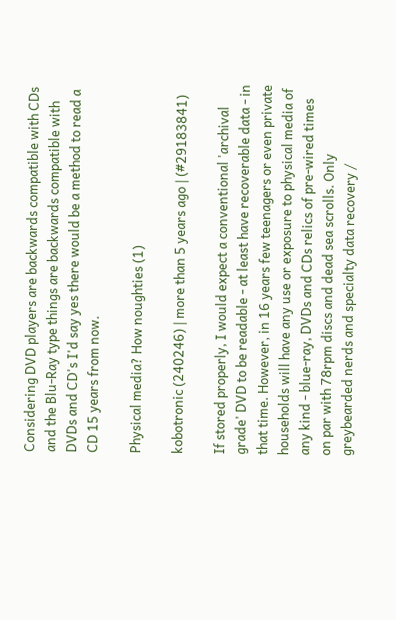Considering DVD players are backwards compatible with CDs and the Blu-Ray type things are backwards compatible with DVDs and CD's I'd say yes there would be a method to read a CD 15 years from now.

Physical media? How noughties (1)

kobotronic (240246) | more than 5 years ago | (#29183841)

If stored properly, I would expect a conventional 'archival grade' DVD to be readable - at least have recoverable data - in that time. However, in 16 years few teenagers or even private households will have any use or exposure to physical media of any kind - blue-ray, DVDs and CDs relics of pre-wired times on par with 78rpm discs and dead sea scrolls. Only greybearded nerds and specialty data recovery /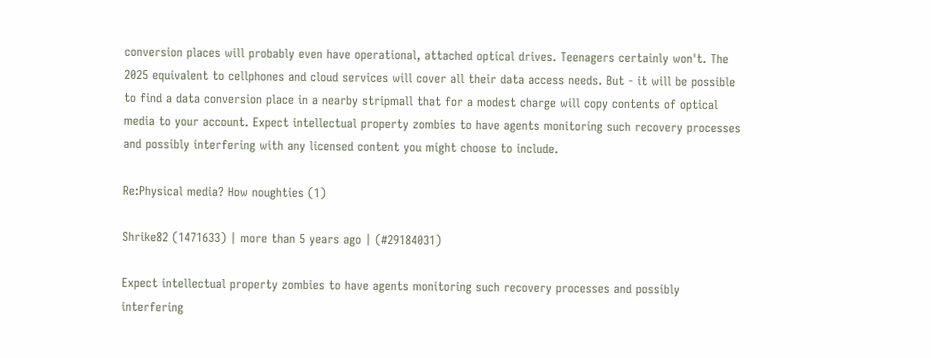conversion places will probably even have operational, attached optical drives. Teenagers certainly won't. The 2025 equivalent to cellphones and cloud services will cover all their data access needs. But - it will be possible to find a data conversion place in a nearby stripmall that for a modest charge will copy contents of optical media to your account. Expect intellectual property zombies to have agents monitoring such recovery processes and possibly interfering with any licensed content you might choose to include.

Re:Physical media? How noughties (1)

Shrike82 (1471633) | more than 5 years ago | (#29184031)

Expect intellectual property zombies to have agents monitoring such recovery processes and possibly interfering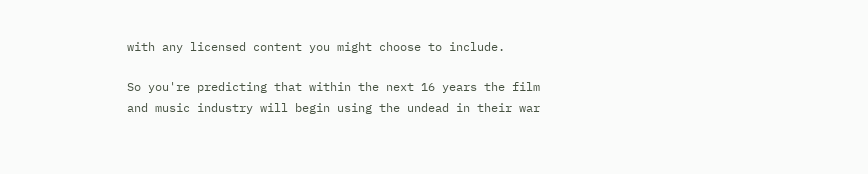with any licensed content you might choose to include.

So you're predicting that within the next 16 years the film and music industry will begin using the undead in their war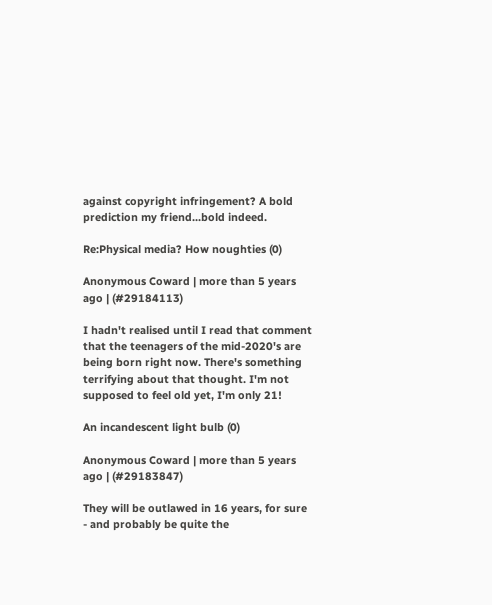against copyright infringement? A bold prediction my friend...bold indeed.

Re:Physical media? How noughties (0)

Anonymous Coward | more than 5 years ago | (#29184113)

I hadn't realised until I read that comment that the teenagers of the mid-2020's are being born right now. There's something terrifying about that thought. I'm not supposed to feel old yet, I'm only 21!

An incandescent light bulb (0)

Anonymous Coward | more than 5 years ago | (#29183847)

They will be outlawed in 16 years, for sure - and probably be quite the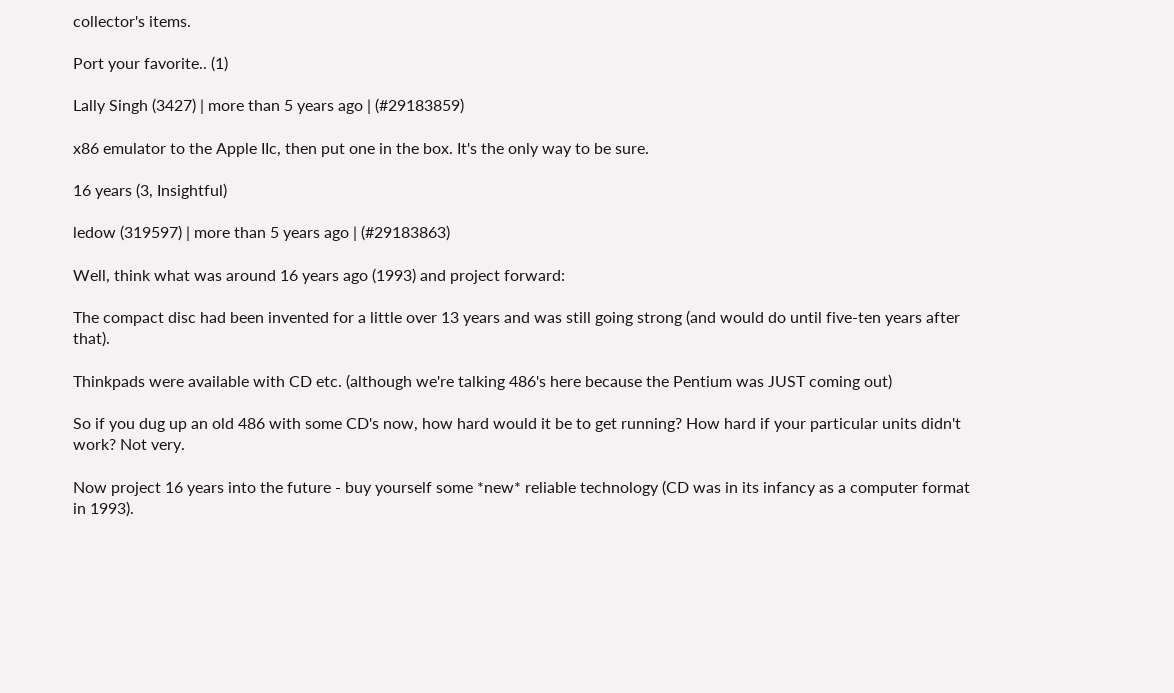collector's items.

Port your favorite.. (1)

Lally Singh (3427) | more than 5 years ago | (#29183859)

x86 emulator to the Apple IIc, then put one in the box. It's the only way to be sure.

16 years (3, Insightful)

ledow (319597) | more than 5 years ago | (#29183863)

Well, think what was around 16 years ago (1993) and project forward:

The compact disc had been invented for a little over 13 years and was still going strong (and would do until five-ten years after that).

Thinkpads were available with CD etc. (although we're talking 486's here because the Pentium was JUST coming out)

So if you dug up an old 486 with some CD's now, how hard would it be to get running? How hard if your particular units didn't work? Not very.

Now project 16 years into the future - buy yourself some *new* reliable technology (CD was in its infancy as a computer format in 1993).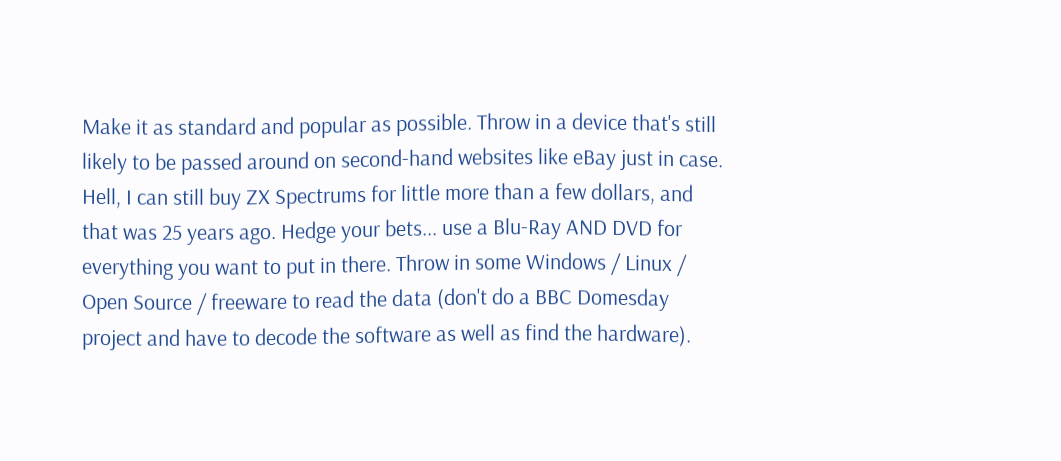Make it as standard and popular as possible. Throw in a device that's still likely to be passed around on second-hand websites like eBay just in case. Hell, I can still buy ZX Spectrums for little more than a few dollars, and that was 25 years ago. Hedge your bets... use a Blu-Ray AND DVD for everything you want to put in there. Throw in some Windows / Linux / Open Source / freeware to read the data (don't do a BBC Domesday project and have to decode the software as well as find the hardware).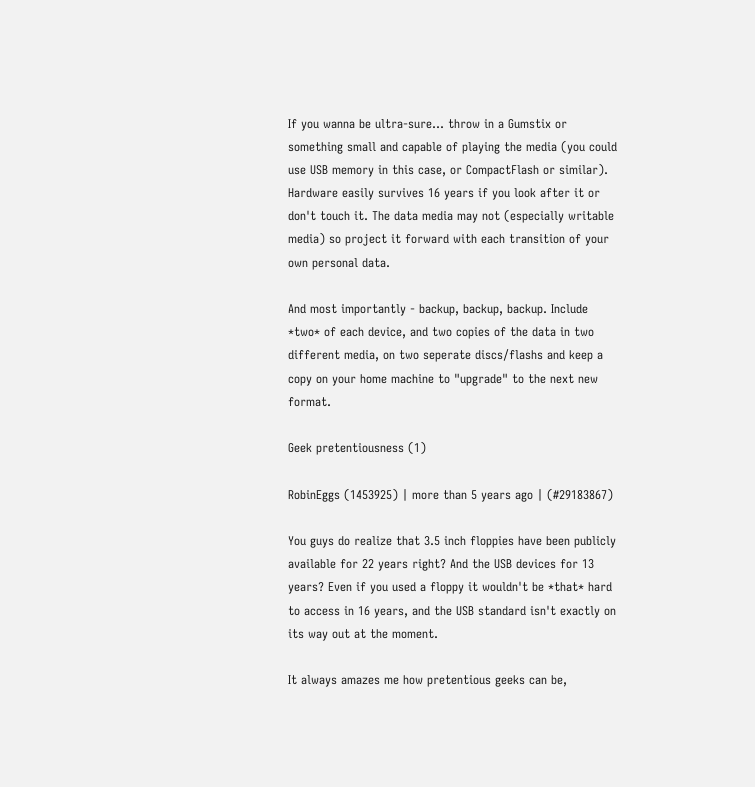If you wanna be ultra-sure... throw in a Gumstix or something small and capable of playing the media (you could use USB memory in this case, or CompactFlash or similar). Hardware easily survives 16 years if you look after it or don't touch it. The data media may not (especially writable media) so project it forward with each transition of your own personal data.

And most importantly - backup, backup, backup. Include *two* of each device, and two copies of the data in two different media, on two seperate discs/flashs and keep a copy on your home machine to "upgrade" to the next new format.

Geek pretentiousness (1)

RobinEggs (1453925) | more than 5 years ago | (#29183867)

You guys do realize that 3.5 inch floppies have been publicly available for 22 years right? And the USB devices for 13 years? Even if you used a floppy it wouldn't be *that* hard to access in 16 years, and the USB standard isn't exactly on its way out at the moment.

It always amazes me how pretentious geeks can be,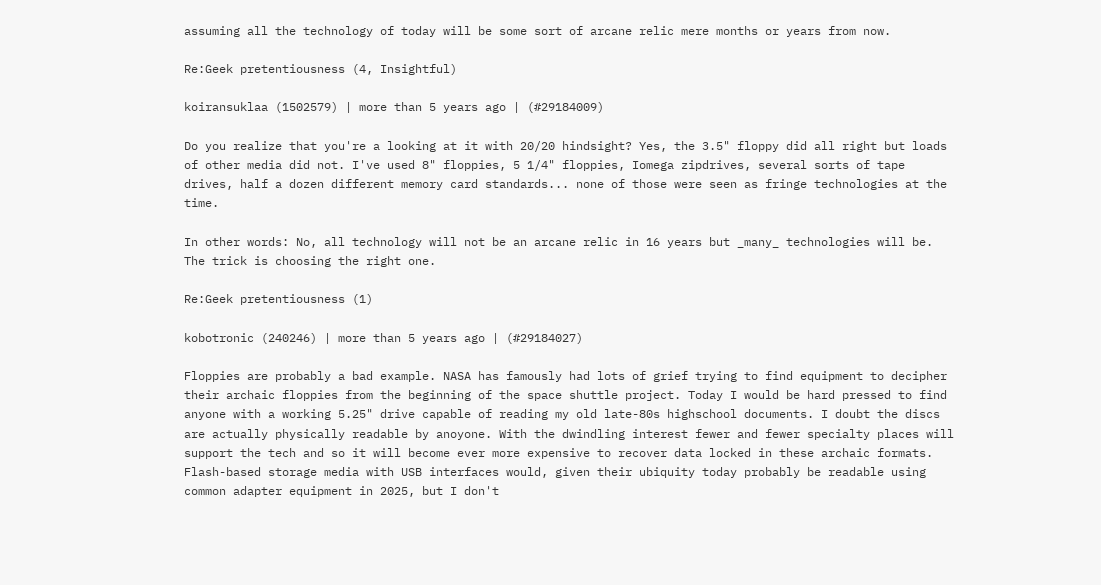assuming all the technology of today will be some sort of arcane relic mere months or years from now.

Re:Geek pretentiousness (4, Insightful)

koiransuklaa (1502579) | more than 5 years ago | (#29184009)

Do you realize that you're a looking at it with 20/20 hindsight? Yes, the 3.5" floppy did all right but loads of other media did not. I've used 8" floppies, 5 1/4" floppies, Iomega zipdrives, several sorts of tape drives, half a dozen different memory card standards... none of those were seen as fringe technologies at the time.

In other words: No, all technology will not be an arcane relic in 16 years but _many_ technologies will be. The trick is choosing the right one.

Re:Geek pretentiousness (1)

kobotronic (240246) | more than 5 years ago | (#29184027)

Floppies are probably a bad example. NASA has famously had lots of grief trying to find equipment to decipher their archaic floppies from the beginning of the space shuttle project. Today I would be hard pressed to find anyone with a working 5.25" drive capable of reading my old late-80s highschool documents. I doubt the discs are actually physically readable by anoyone. With the dwindling interest fewer and fewer specialty places will support the tech and so it will become ever more expensive to recover data locked in these archaic formats. Flash-based storage media with USB interfaces would, given their ubiquity today probably be readable using common adapter equipment in 2025, but I don't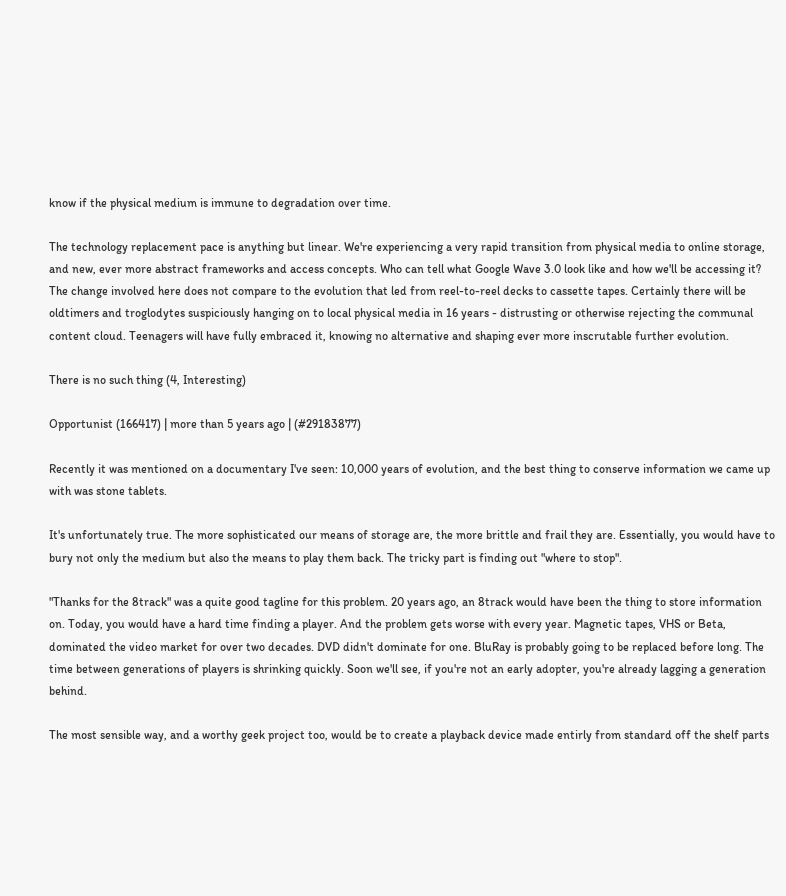know if the physical medium is immune to degradation over time.

The technology replacement pace is anything but linear. We're experiencing a very rapid transition from physical media to online storage, and new, ever more abstract frameworks and access concepts. Who can tell what Google Wave 3.0 look like and how we'll be accessing it? The change involved here does not compare to the evolution that led from reel-to-reel decks to cassette tapes. Certainly there will be oldtimers and troglodytes suspiciously hanging on to local physical media in 16 years - distrusting or otherwise rejecting the communal content cloud. Teenagers will have fully embraced it, knowing no alternative and shaping ever more inscrutable further evolution.

There is no such thing (4, Interesting)

Opportunist (166417) | more than 5 years ago | (#29183877)

Recently it was mentioned on a documentary I've seen: 10,000 years of evolution, and the best thing to conserve information we came up with was stone tablets.

It's unfortunately true. The more sophisticated our means of storage are, the more brittle and frail they are. Essentially, you would have to bury not only the medium but also the means to play them back. The tricky part is finding out "where to stop".

"Thanks for the 8track" was a quite good tagline for this problem. 20 years ago, an 8track would have been the thing to store information on. Today, you would have a hard time finding a player. And the problem gets worse with every year. Magnetic tapes, VHS or Beta, dominated the video market for over two decades. DVD didn't dominate for one. BluRay is probably going to be replaced before long. The time between generations of players is shrinking quickly. Soon we'll see, if you're not an early adopter, you're already lagging a generation behind.

The most sensible way, and a worthy geek project too, would be to create a playback device made entirly from standard off the shelf parts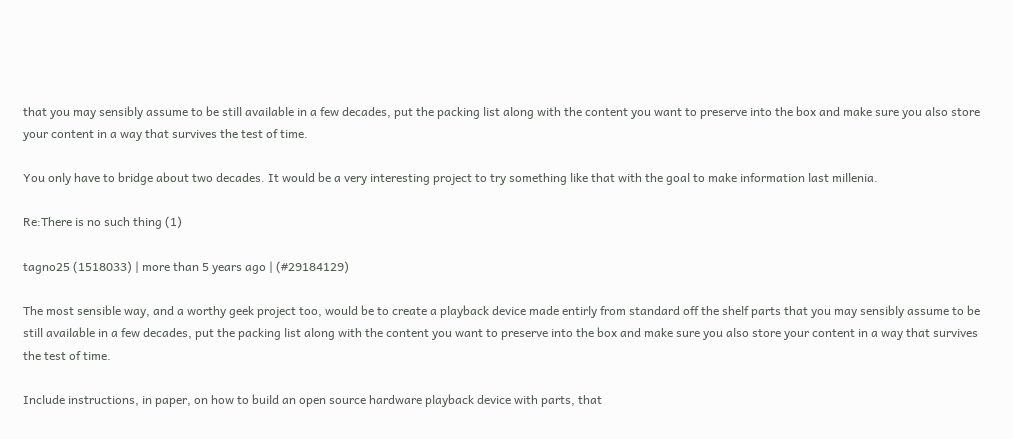that you may sensibly assume to be still available in a few decades, put the packing list along with the content you want to preserve into the box and make sure you also store your content in a way that survives the test of time.

You only have to bridge about two decades. It would be a very interesting project to try something like that with the goal to make information last millenia.

Re:There is no such thing (1)

tagno25 (1518033) | more than 5 years ago | (#29184129)

The most sensible way, and a worthy geek project too, would be to create a playback device made entirly from standard off the shelf parts that you may sensibly assume to be still available in a few decades, put the packing list along with the content you want to preserve into the box and make sure you also store your content in a way that survives the test of time.

Include instructions, in paper, on how to build an open source hardware playback device with parts, that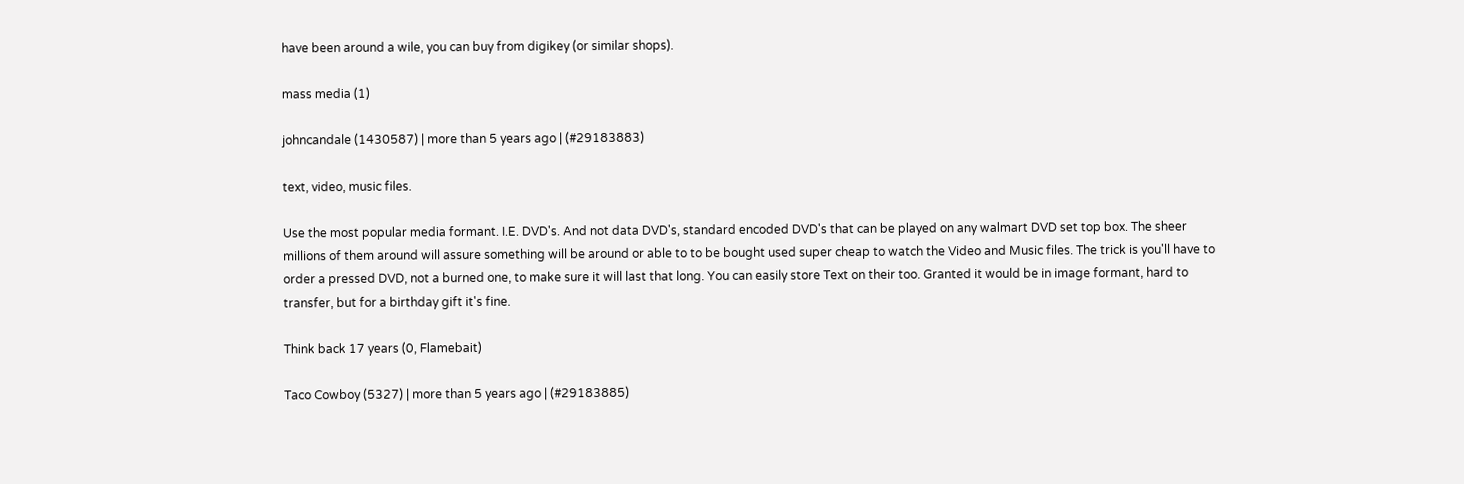have been around a wile, you can buy from digikey (or similar shops).

mass media (1)

johncandale (1430587) | more than 5 years ago | (#29183883)

text, video, music files.

Use the most popular media formant. I.E. DVD's. And not data DVD's, standard encoded DVD's that can be played on any walmart DVD set top box. The sheer millions of them around will assure something will be around or able to to be bought used super cheap to watch the Video and Music files. The trick is you'll have to order a pressed DVD, not a burned one, to make sure it will last that long. You can easily store Text on their too. Granted it would be in image formant, hard to transfer, but for a birthday gift it's fine.

Think back 17 years (0, Flamebait)

Taco Cowboy (5327) | more than 5 years ago | (#29183885)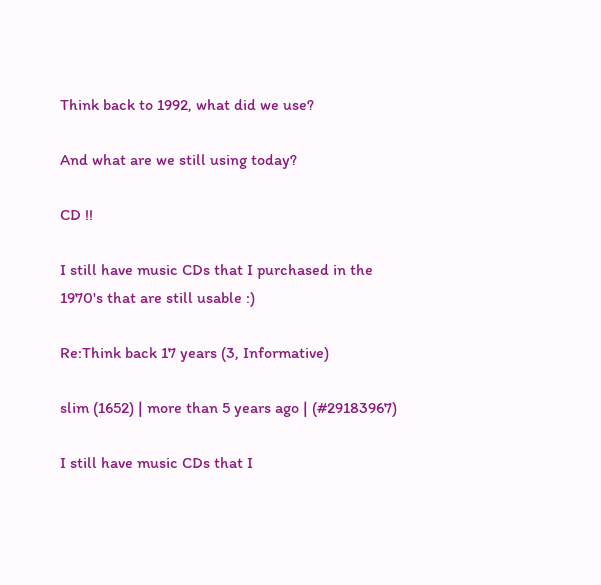Think back to 1992, what did we use?

And what are we still using today?

CD !!

I still have music CDs that I purchased in the 1970's that are still usable :)

Re:Think back 17 years (3, Informative)

slim (1652) | more than 5 years ago | (#29183967)

I still have music CDs that I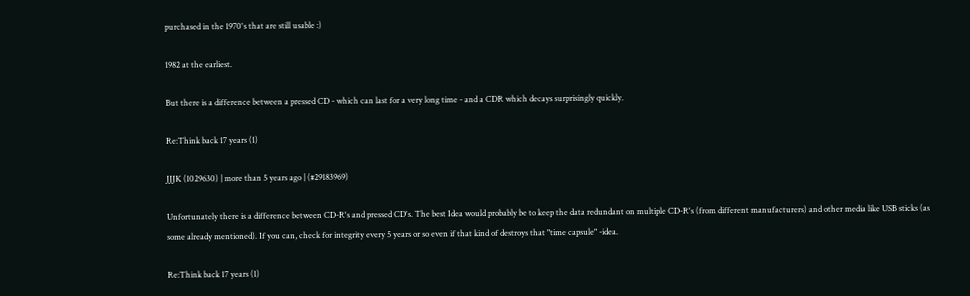purchased in the 1970's that are still usable :)

1982 at the earliest.

But there is a difference between a pressed CD - which can last for a very long time - and a CDR which decays surprisingly quickly.

Re:Think back 17 years (1)

JJJK (1029630) | more than 5 years ago | (#29183969)

Unfortunately there is a difference between CD-R's and pressed CD's. The best Idea would probably be to keep the data redundant on multiple CD-R's (from different manufacturers) and other media like USB sticks (as some already mentioned). If you can, check for integrity every 5 years or so even if that kind of destroys that "time capsule" -idea.

Re:Think back 17 years (1)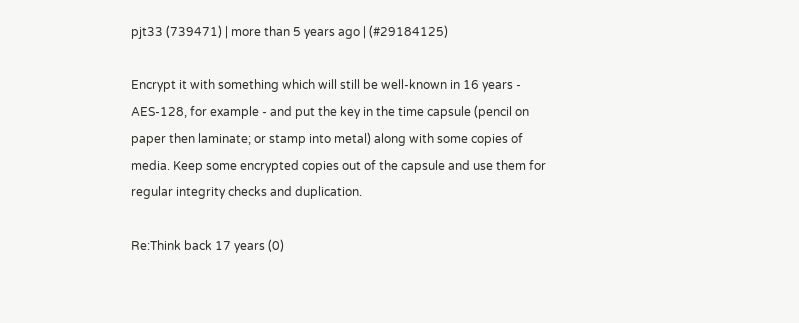pjt33 (739471) | more than 5 years ago | (#29184125)

Encrypt it with something which will still be well-known in 16 years - AES-128, for example - and put the key in the time capsule (pencil on paper then laminate; or stamp into metal) along with some copies of media. Keep some encrypted copies out of the capsule and use them for regular integrity checks and duplication.

Re:Think back 17 years (0)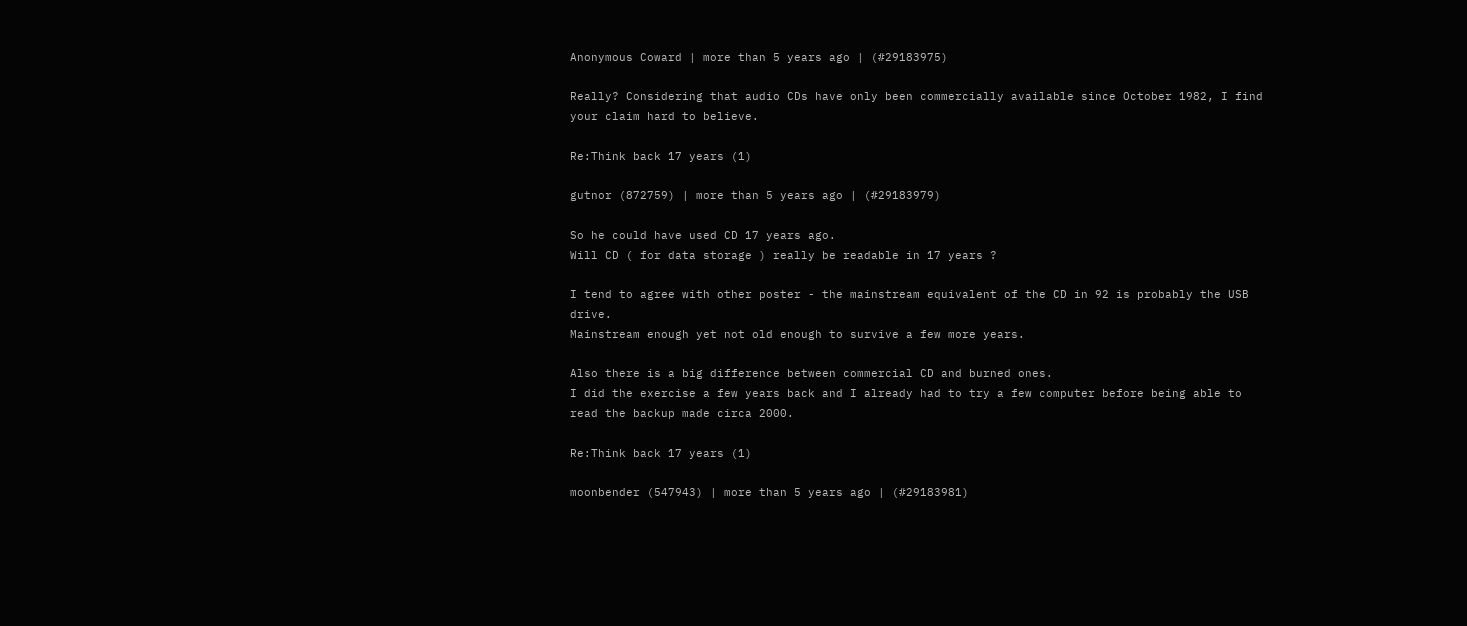Anonymous Coward | more than 5 years ago | (#29183975)

Really? Considering that audio CDs have only been commercially available since October 1982, I find your claim hard to believe.

Re:Think back 17 years (1)

gutnor (872759) | more than 5 years ago | (#29183979)

So he could have used CD 17 years ago.
Will CD ( for data storage ) really be readable in 17 years ?

I tend to agree with other poster - the mainstream equivalent of the CD in 92 is probably the USB drive.
Mainstream enough yet not old enough to survive a few more years.

Also there is a big difference between commercial CD and burned ones.
I did the exercise a few years back and I already had to try a few computer before being able to read the backup made circa 2000.

Re:Think back 17 years (1)

moonbender (547943) | more than 5 years ago | (#29183981)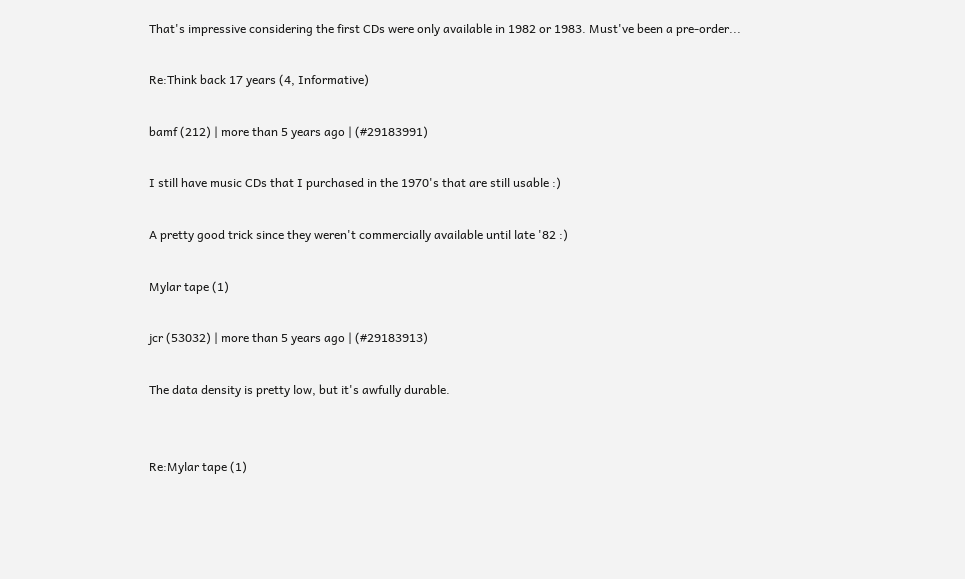That's impressive considering the first CDs were only available in 1982 or 1983. Must've been a pre-order...

Re:Think back 17 years (4, Informative)

bamf (212) | more than 5 years ago | (#29183991)

I still have music CDs that I purchased in the 1970's that are still usable :)

A pretty good trick since they weren't commercially available until late '82 :)

Mylar tape (1)

jcr (53032) | more than 5 years ago | (#29183913)

The data density is pretty low, but it's awfully durable.


Re:Mylar tape (1)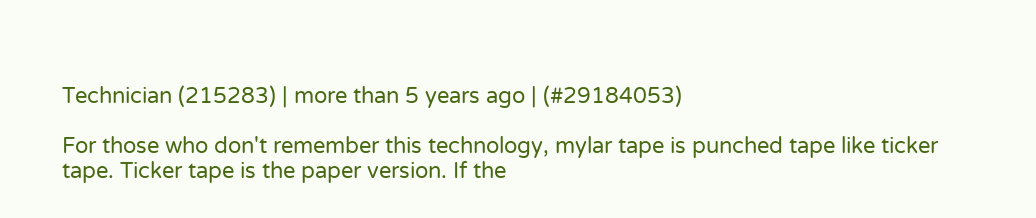Technician (215283) | more than 5 years ago | (#29184053)

For those who don't remember this technology, mylar tape is punched tape like ticker tape. Ticker tape is the paper version. If the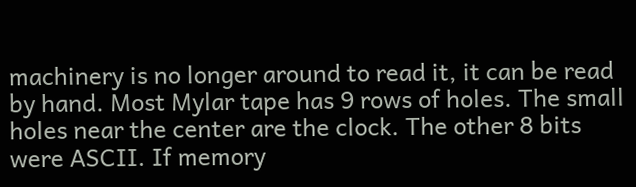machinery is no longer around to read it, it can be read by hand. Most Mylar tape has 9 rows of holes. The small holes near the center are the clock. The other 8 bits were ASCII. If memory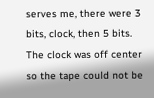serves me, there were 3 bits, clock, then 5 bits. The clock was off center so the tape could not be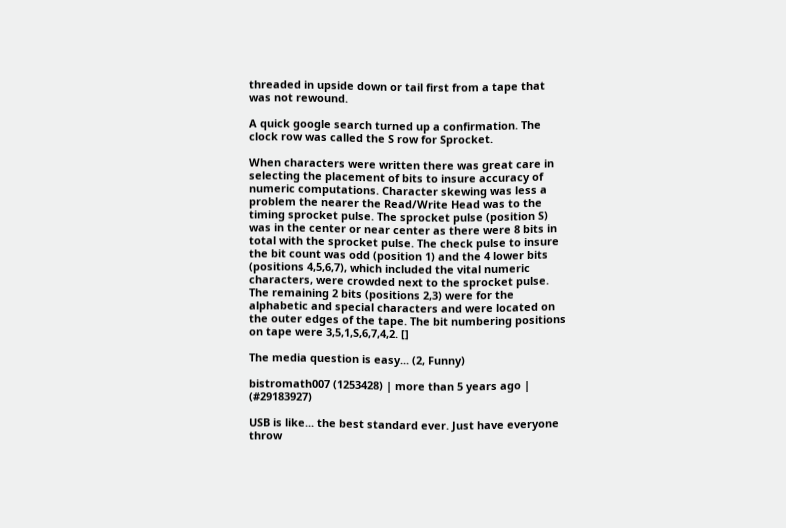threaded in upside down or tail first from a tape that was not rewound.

A quick google search turned up a confirmation. The clock row was called the S row for Sprocket.

When characters were written there was great care in selecting the placement of bits to insure accuracy of numeric computations. Character skewing was less a problem the nearer the Read/Write Head was to the timing sprocket pulse. The sprocket pulse (position S) was in the center or near center as there were 8 bits in total with the sprocket pulse. The check pulse to insure the bit count was odd (position 1) and the 4 lower bits (positions 4,5,6,7), which included the vital numeric characters, were crowded next to the sprocket pulse. The remaining 2 bits (positions 2,3) were for the alphabetic and special characters and were located on the outer edges of the tape. The bit numbering positions on tape were 3,5,1,S,6,7,4,2. []

The media question is easy... (2, Funny)

bistromath007 (1253428) | more than 5 years ago | (#29183927)

USB is like... the best standard ever. Just have everyone throw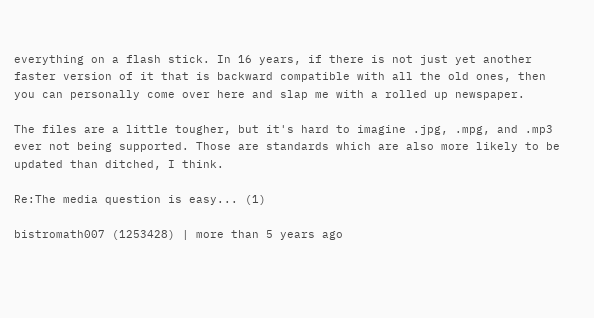everything on a flash stick. In 16 years, if there is not just yet another faster version of it that is backward compatible with all the old ones, then you can personally come over here and slap me with a rolled up newspaper.

The files are a little tougher, but it's hard to imagine .jpg, .mpg, and .mp3 ever not being supported. Those are standards which are also more likely to be updated than ditched, I think.

Re:The media question is easy... (1)

bistromath007 (1253428) | more than 5 years ago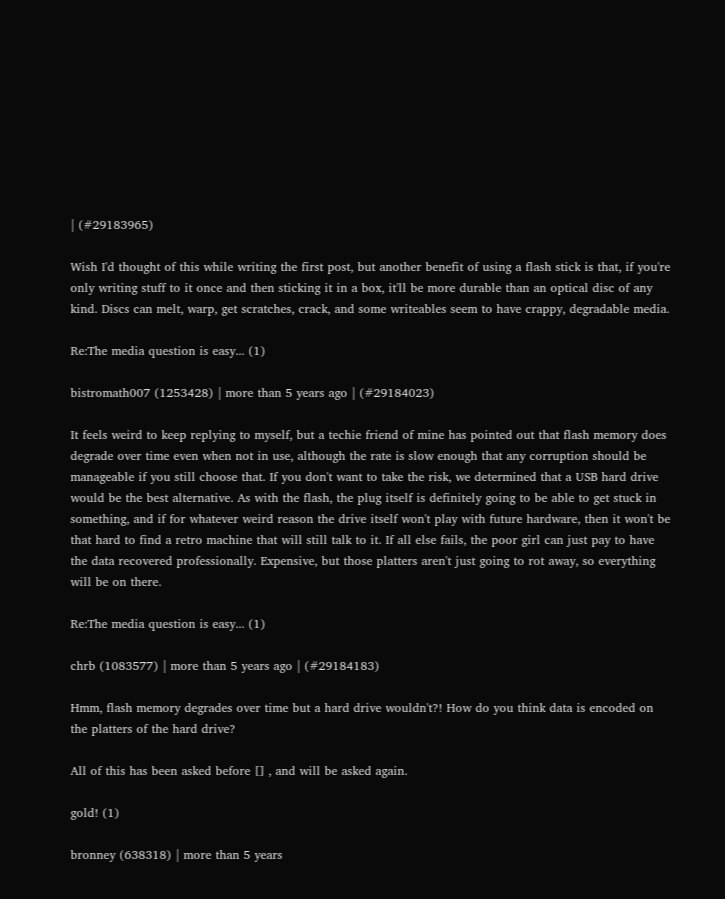| (#29183965)

Wish I'd thought of this while writing the first post, but another benefit of using a flash stick is that, if you're only writing stuff to it once and then sticking it in a box, it'll be more durable than an optical disc of any kind. Discs can melt, warp, get scratches, crack, and some writeables seem to have crappy, degradable media.

Re:The media question is easy... (1)

bistromath007 (1253428) | more than 5 years ago | (#29184023)

It feels weird to keep replying to myself, but a techie friend of mine has pointed out that flash memory does degrade over time even when not in use, although the rate is slow enough that any corruption should be manageable if you still choose that. If you don't want to take the risk, we determined that a USB hard drive would be the best alternative. As with the flash, the plug itself is definitely going to be able to get stuck in something, and if for whatever weird reason the drive itself won't play with future hardware, then it won't be that hard to find a retro machine that will still talk to it. If all else fails, the poor girl can just pay to have the data recovered professionally. Expensive, but those platters aren't just going to rot away, so everything will be on there.

Re:The media question is easy... (1)

chrb (1083577) | more than 5 years ago | (#29184183)

Hmm, flash memory degrades over time but a hard drive wouldn't?! How do you think data is encoded on the platters of the hard drive?

All of this has been asked before [] , and will be asked again.

gold! (1)

bronney (638318) | more than 5 years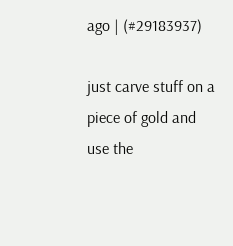ago | (#29183937)

just carve stuff on a piece of gold and use the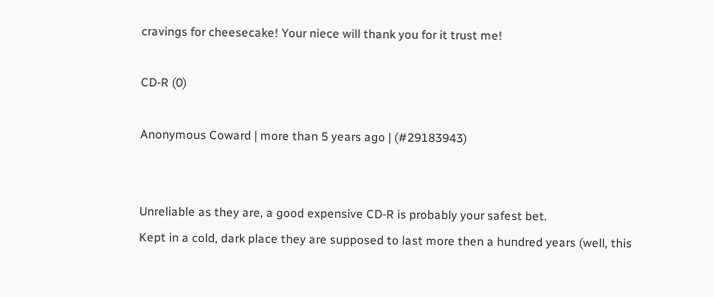cravings for cheesecake! Your niece will thank you for it trust me!

CD-R (0)

Anonymous Coward | more than 5 years ago | (#29183943)


Unreliable as they are, a good expensive CD-R is probably your safest bet.
Kept in a cold, dark place they are supposed to last more then a hundred years (well, this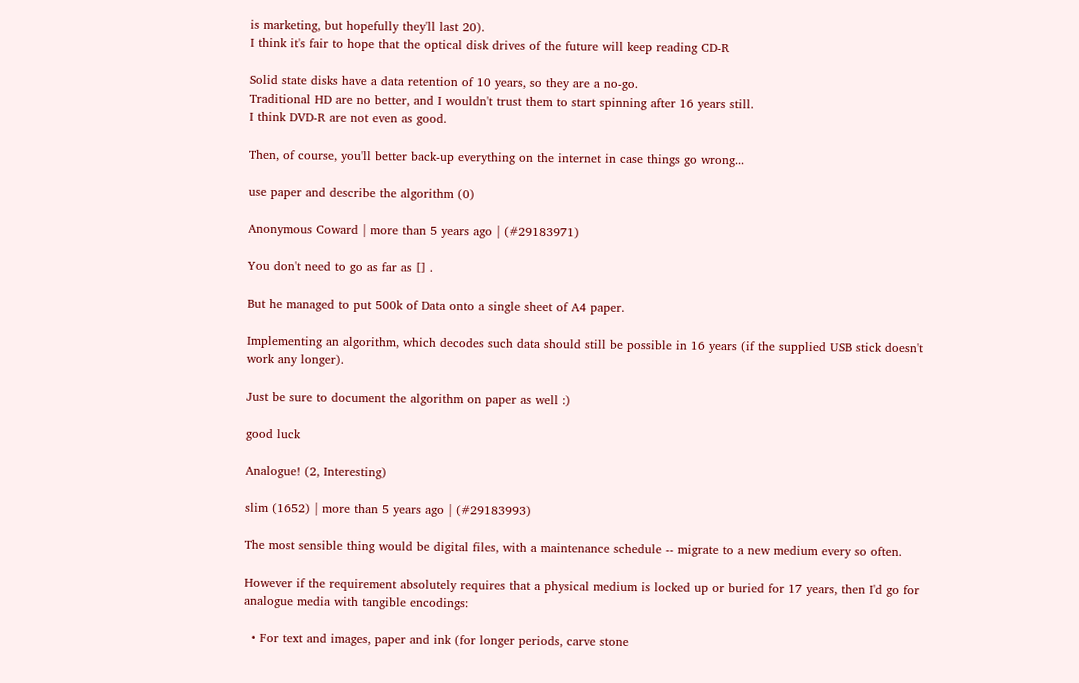is marketing, but hopefully they'll last 20).
I think it's fair to hope that the optical disk drives of the future will keep reading CD-R

Solid state disks have a data retention of 10 years, so they are a no-go.
Traditional HD are no better, and I wouldn't trust them to start spinning after 16 years still.
I think DVD-R are not even as good.

Then, of course, you'll better back-up everything on the internet in case things go wrong...

use paper and describe the algorithm (0)

Anonymous Coward | more than 5 years ago | (#29183971)

You don't need to go as far as [] .

But he managed to put 500k of Data onto a single sheet of A4 paper.

Implementing an algorithm, which decodes such data should still be possible in 16 years (if the supplied USB stick doesn't work any longer).

Just be sure to document the algorithm on paper as well :)

good luck

Analogue! (2, Interesting)

slim (1652) | more than 5 years ago | (#29183993)

The most sensible thing would be digital files, with a maintenance schedule -- migrate to a new medium every so often.

However if the requirement absolutely requires that a physical medium is locked up or buried for 17 years, then I'd go for analogue media with tangible encodings:

  • For text and images, paper and ink (for longer periods, carve stone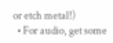or etch metal!)
  • For audio, get some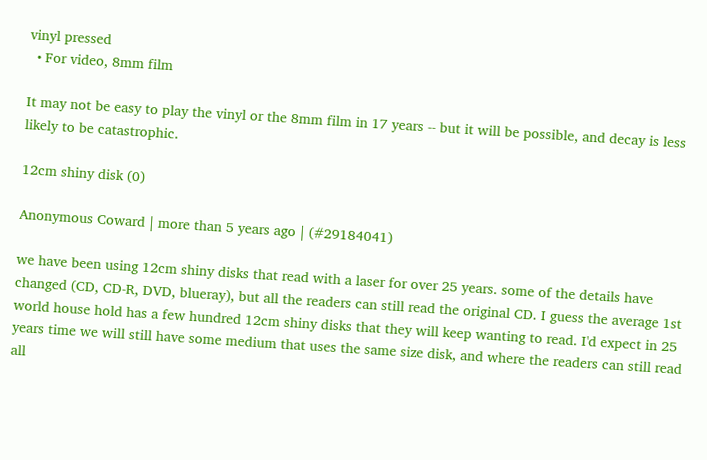vinyl pressed
  • For video, 8mm film

It may not be easy to play the vinyl or the 8mm film in 17 years -- but it will be possible, and decay is less likely to be catastrophic.

12cm shiny disk (0)

Anonymous Coward | more than 5 years ago | (#29184041)

we have been using 12cm shiny disks that read with a laser for over 25 years. some of the details have changed (CD, CD-R, DVD, blueray), but all the readers can still read the original CD. I guess the average 1st world house hold has a few hundred 12cm shiny disks that they will keep wanting to read. I'd expect in 25 years time we will still have some medium that uses the same size disk, and where the readers can still read all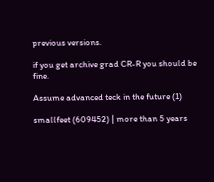previous versions.

if you get archive grad CR-R you should be fine.

Assume advanced teck in the future (1)

smallfeet (609452) | more than 5 years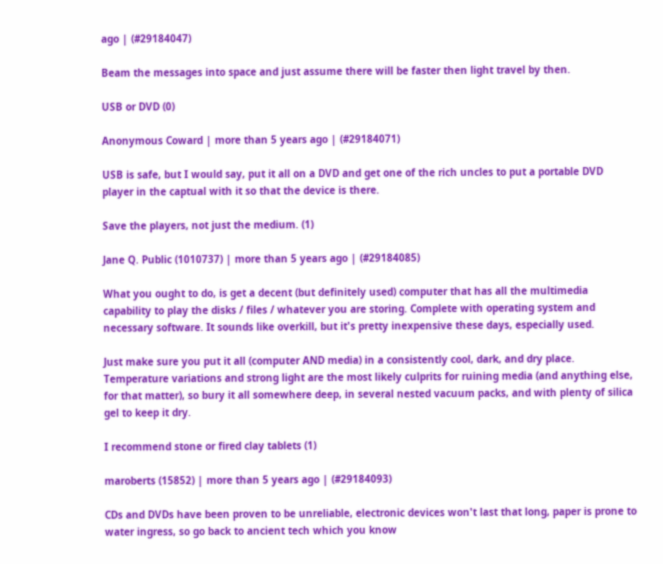ago | (#29184047)

Beam the messages into space and just assume there will be faster then light travel by then.

USB or DVD (0)

Anonymous Coward | more than 5 years ago | (#29184071)

USB is safe, but I would say, put it all on a DVD and get one of the rich uncles to put a portable DVD player in the captual with it so that the device is there.

Save the players, not just the medium. (1)

Jane Q. Public (1010737) | more than 5 years ago | (#29184085)

What you ought to do, is get a decent (but definitely used) computer that has all the multimedia capability to play the disks / files / whatever you are storing. Complete with operating system and necessary software. It sounds like overkill, but it's pretty inexpensive these days, especially used.

Just make sure you put it all (computer AND media) in a consistently cool, dark, and dry place. Temperature variations and strong light are the most likely culprits for ruining media (and anything else, for that matter), so bury it all somewhere deep, in several nested vacuum packs, and with plenty of silica gel to keep it dry.

I recommend stone or fired clay tablets (1)

maroberts (15852) | more than 5 years ago | (#29184093)

CDs and DVDs have been proven to be unreliable, electronic devices won't last that long, paper is prone to water ingress, so go back to ancient tech which you know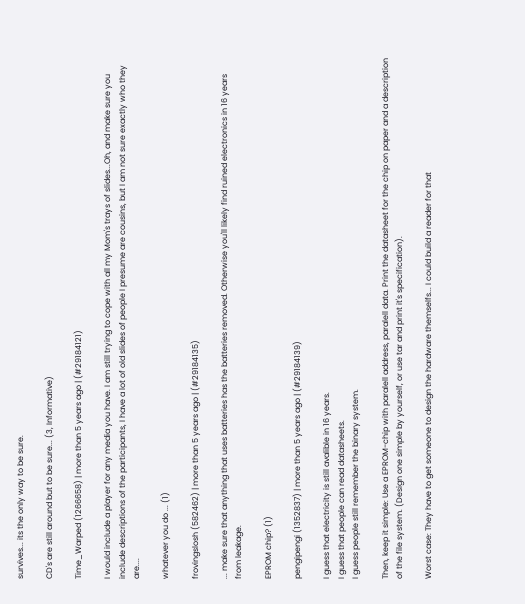survives... its the only way to be sure.

CD's are still around but to be sure... (3, Informative)

Time_Warped (1266658) | more than 5 years ago | (#29184121)

I would include a player for any media you have. I am still trying to cope with all my Mom's trays of slides...Oh, and make sure you include descriptions of the participants, I have a lot of old slides of people I presume are cousins, but I am not sure exactly who they are....

whatever you do ... (1)

frovingslosh (582462) | more than 5 years ago | (#29184135)

... make sure that anything that uses batteries has the batteries removed. Otherwise you'll likely find ruined electronics in 16 years from leakage.

EPROM chip? (1)

pengipengi (1352837) | more than 5 years ago | (#29184139)

I guess that electricity is still avalible in 16 years.
I guess that people can read datasheets.
I guess people still remember the binary system.

Then, keep it simple: Use a EPROM-chip with paralell address, paralell data. Print the datasheet for the chip on paper and a description of the file system. (Design one simple by yourself, or use tar and print it's specification).

Worst case: They have to get someone to design the hardware themselfs... I could build a reader for that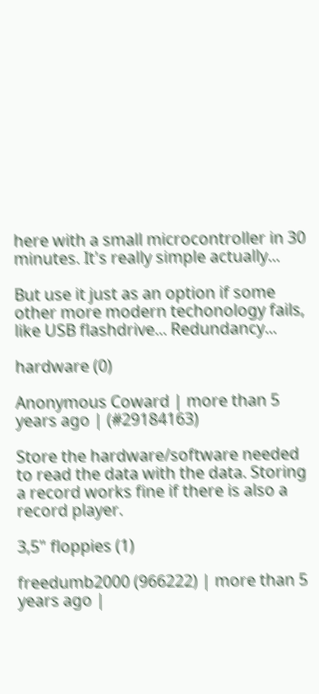here with a small microcontroller in 30 minutes. It's really simple actually...

But use it just as an option if some other more modern techonology fails, like USB flashdrive... Redundancy...

hardware (0)

Anonymous Coward | more than 5 years ago | (#29184163)

Store the hardware/software needed to read the data with the data. Storing a record works fine if there is also a record player.

3,5" floppies (1)

freedumb2000 (966222) | more than 5 years ago |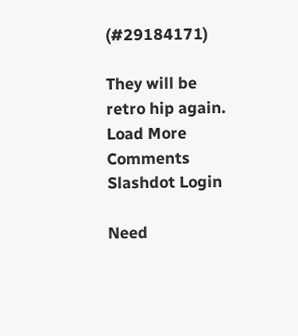(#29184171)

They will be retro hip again.
Load More Comments
Slashdot Login

Need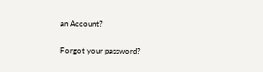an Account?

Forgot your password?